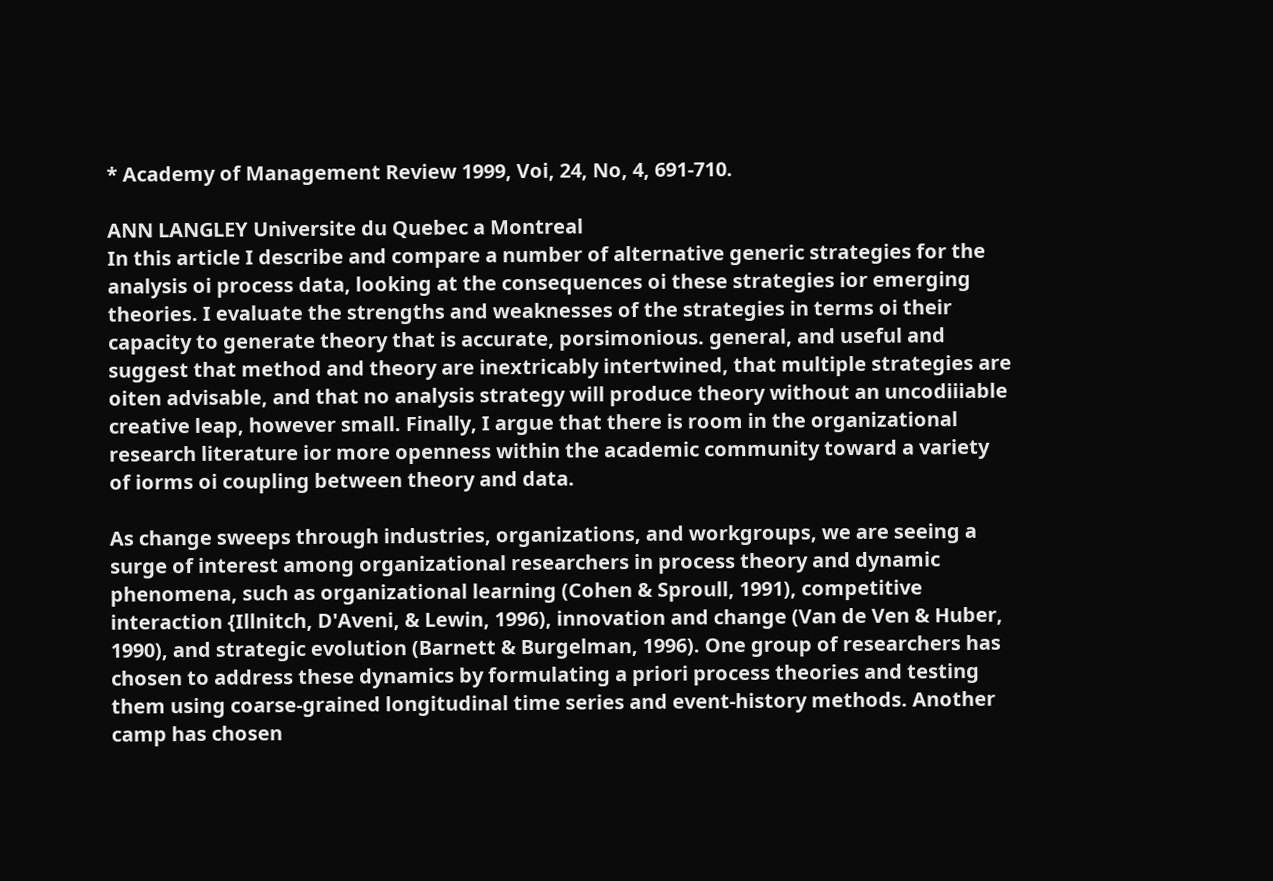* Academy of Management Review 1999, Voi, 24, No, 4, 691-710.

ANN LANGLEY Universite du Quebec a Montreal
In this article I describe and compare a number of alternative generic strategies for the analysis oi process data, looking at the consequences oi these strategies ior emerging theories. I evaluate the strengths and weaknesses of the strategies in terms oi their capacity to generate theory that is accurate, porsimonious. general, and useful and suggest that method and theory are inextricably intertwined, that multiple strategies are oiten advisable, and that no analysis strategy will produce theory without an uncodiiiable creative leap, however small. Finally, I argue that there is room in the organizational research literature ior more openness within the academic community toward a variety of iorms oi coupling between theory and data.

As change sweeps through industries, organizations, and workgroups, we are seeing a surge of interest among organizational researchers in process theory and dynamic phenomena, such as organizational learning (Cohen & Sproull, 1991), competitive interaction {Illnitch, D'Aveni, & Lewin, 1996), innovation and change (Van de Ven & Huber, 1990), and strategic evolution (Barnett & Burgelman, 1996). One group of researchers has chosen to address these dynamics by formulating a priori process theories and testing them using coarse-grained longitudinal time series and event-history methods. Another camp has chosen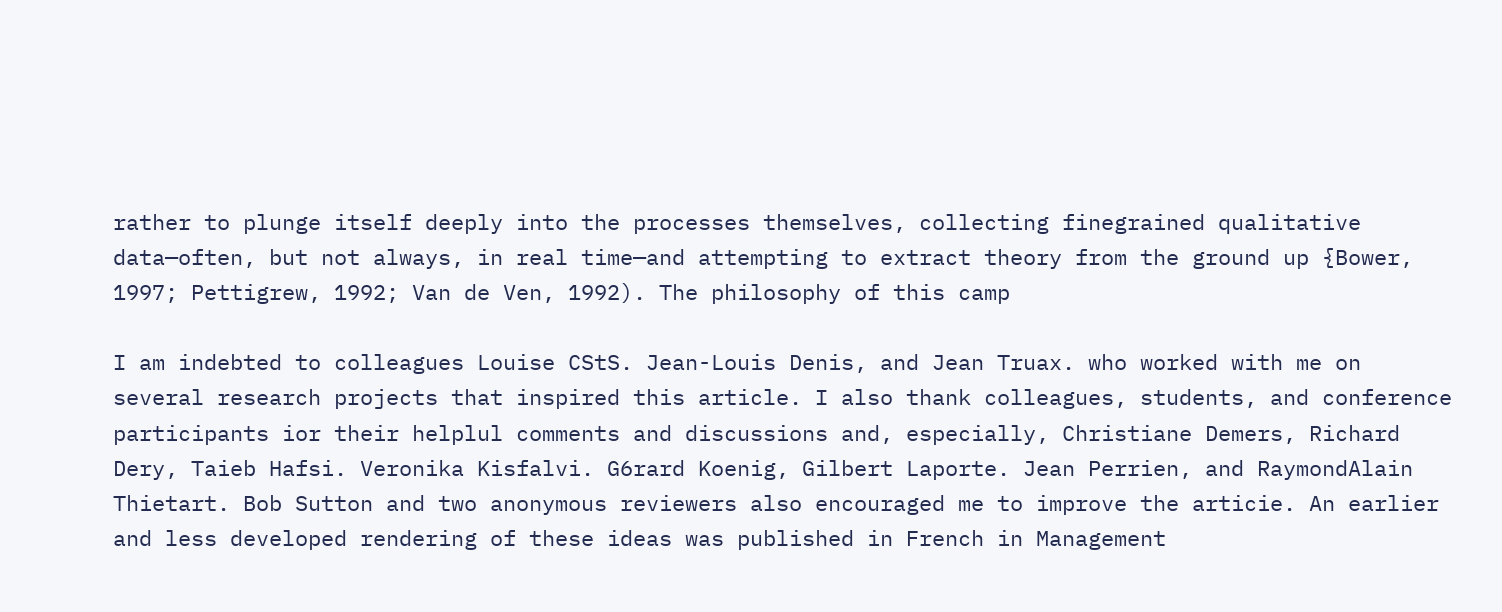rather to plunge itself deeply into the processes themselves, collecting finegrained qualitative data—often, but not always, in real time—and attempting to extract theory from the ground up {Bower, 1997; Pettigrew, 1992; Van de Ven, 1992). The philosophy of this camp

I am indebted to colleagues Louise CStS. Jean-Louis Denis, and Jean Truax. who worked with me on several research projects that inspired this article. I also thank colleagues, students, and conference participants ior their helplul comments and discussions and, especially, Christiane Demers, Richard Dery, Taieb Hafsi. Veronika Kisfalvi. G6rard Koenig, Gilbert Laporte. Jean Perrien, and RaymondAlain Thietart. Bob Sutton and two anonymous reviewers also encouraged me to improve the articie. An earlier and less developed rendering of these ideas was published in French in Management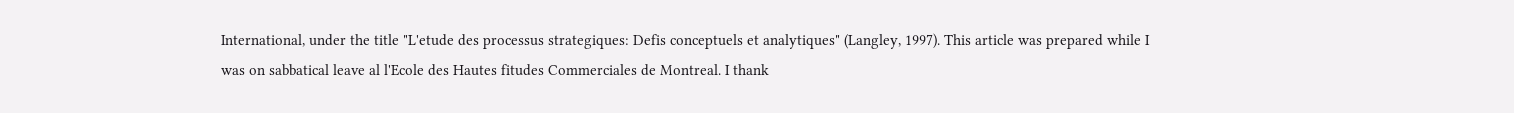International, under the title "L'etude des processus strategiques: Defis conceptuels et analytiques" (Langley, 1997). This article was prepared while I was on sabbatical leave al l'Ecole des Hautes fitudes Commerciales de Montreal. I thank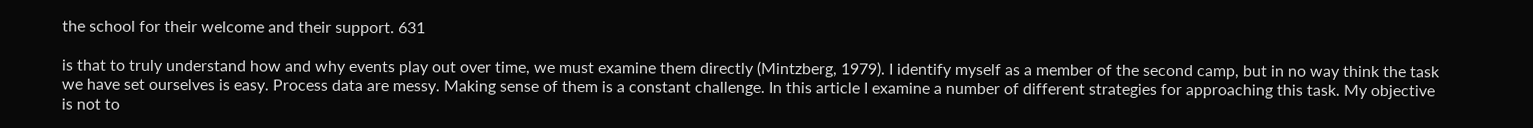the school for their welcome and their support. 631

is that to truly understand how and why events play out over time, we must examine them directly (Mintzberg, 1979). I identify myself as a member of the second camp, but in no way think the task we have set ourselves is easy. Process data are messy. Making sense of them is a constant challenge. In this article I examine a number of different strategies for approaching this task. My objective is not to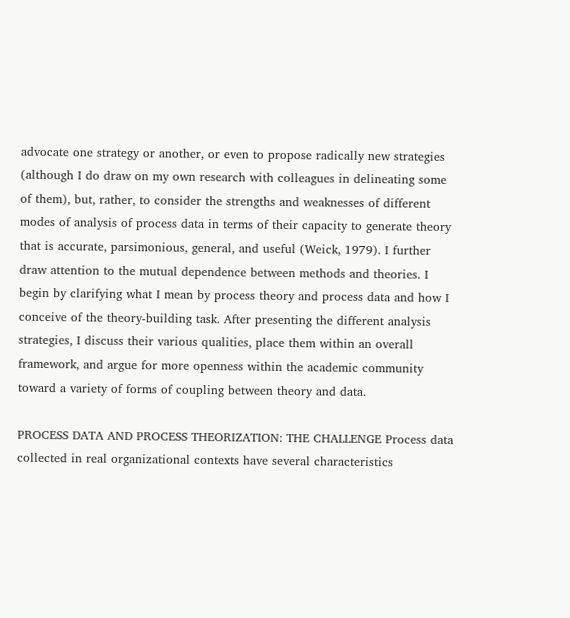advocate one strategy or another, or even to propose radically new strategies (although I do draw on my own research with colleagues in delineating some of them), but, rather, to consider the strengths and weaknesses of different modes of analysis of process data in terms of their capacity to generate theory that is accurate, parsimonious, general, and useful (Weick, 1979). I further draw attention to the mutual dependence between methods and theories. I begin by clarifying what I mean by process theory and process data and how I conceive of the theory-building task. After presenting the different analysis strategies, I discuss their various qualities, place them within an overall framework, and argue for more openness within the academic community toward a variety of forms of coupling between theory and data.

PROCESS DATA AND PROCESS THEORIZATION: THE CHALLENGE Process data collected in real organizational contexts have several characteristics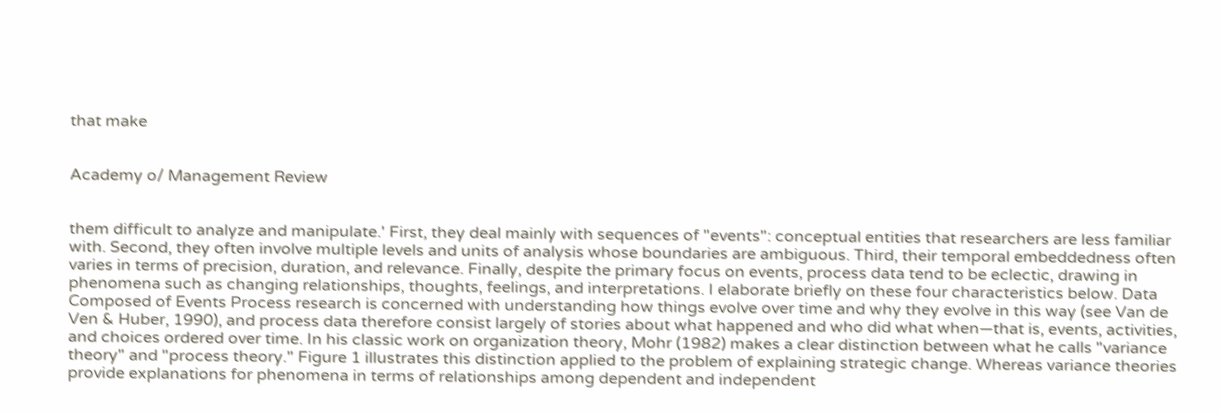that make


Academy o/ Management Review


them difficult to analyze and manipulate.' First, they deal mainly with sequences of "events": conceptual entities that researchers are less familiar with. Second, they often involve multiple levels and units of analysis whose boundaries are ambiguous. Third, their temporal embeddedness often varies in terms of precision, duration, and relevance. Finally, despite the primary focus on events, process data tend to be eclectic, drawing in phenomena such as changing relationships, thoughts, feelings, and interpretations. I elaborate briefly on these four characteristics below. Data Composed of Events Process research is concerned with understanding how things evolve over time and why they evolve in this way (see Van de Ven & Huber, 1990), and process data therefore consist largely of stories about what happened and who did what when—that is, events, activities, and choices ordered over time. In his classic work on organization theory, Mohr (1982) makes a clear distinction between what he calls "variance theory" and "process theory." Figure 1 illustrates this distinction applied to the problem of explaining strategic change. Whereas variance theories provide explanations for phenomena in terms of relationships among dependent and independent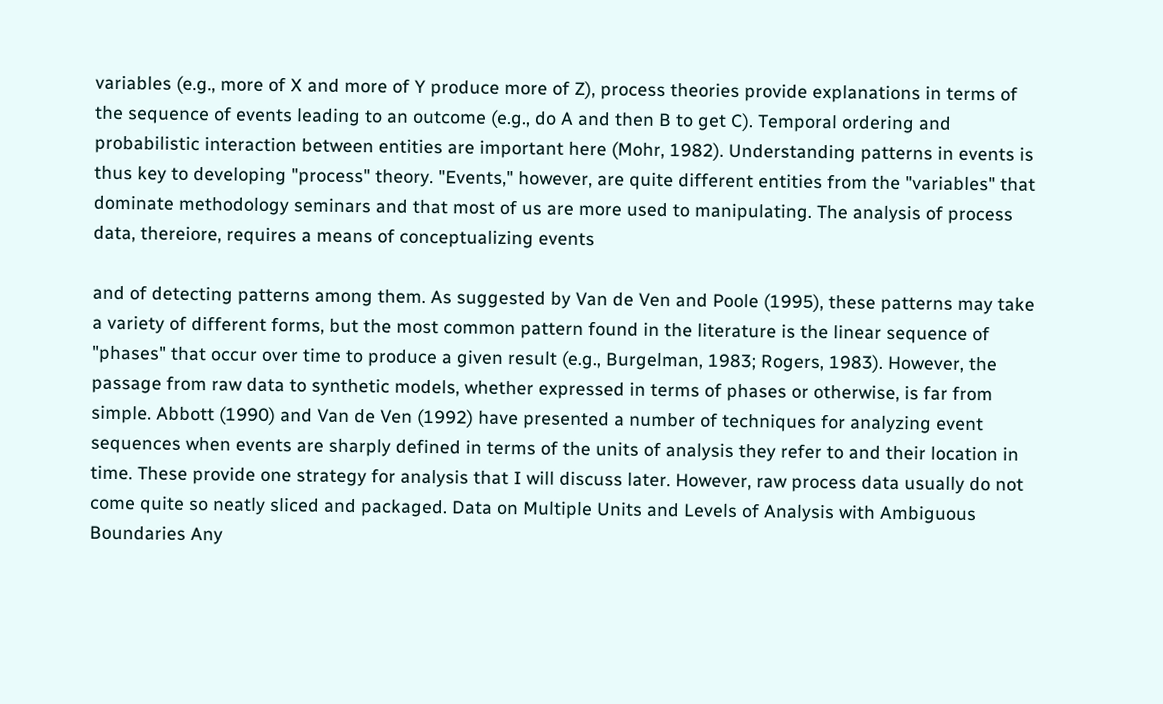variables (e.g., more of X and more of Y produce more of Z), process theories provide explanations in terms of the sequence of events leading to an outcome (e.g., do A and then B to get C). Temporal ordering and probabilistic interaction between entities are important here (Mohr, 1982). Understanding patterns in events is thus key to developing "process" theory. "Events," however, are quite different entities from the "variables" that dominate methodology seminars and that most of us are more used to manipulating. The analysis of process data, thereiore, requires a means of conceptualizing events

and of detecting patterns among them. As suggested by Van de Ven and Poole (1995), these patterns may take a variety of different forms, but the most common pattern found in the literature is the linear sequence of "phases" that occur over time to produce a given result (e.g., Burgelman, 1983; Rogers, 1983). However, the passage from raw data to synthetic models, whether expressed in terms of phases or otherwise, is far from simple. Abbott (1990) and Van de Ven (1992) have presented a number of techniques for analyzing event sequences when events are sharply defined in terms of the units of analysis they refer to and their location in time. These provide one strategy for analysis that I will discuss later. However, raw process data usually do not come quite so neatly sliced and packaged. Data on Multiple Units and Levels of Analysis with Ambiguous Boundaries Any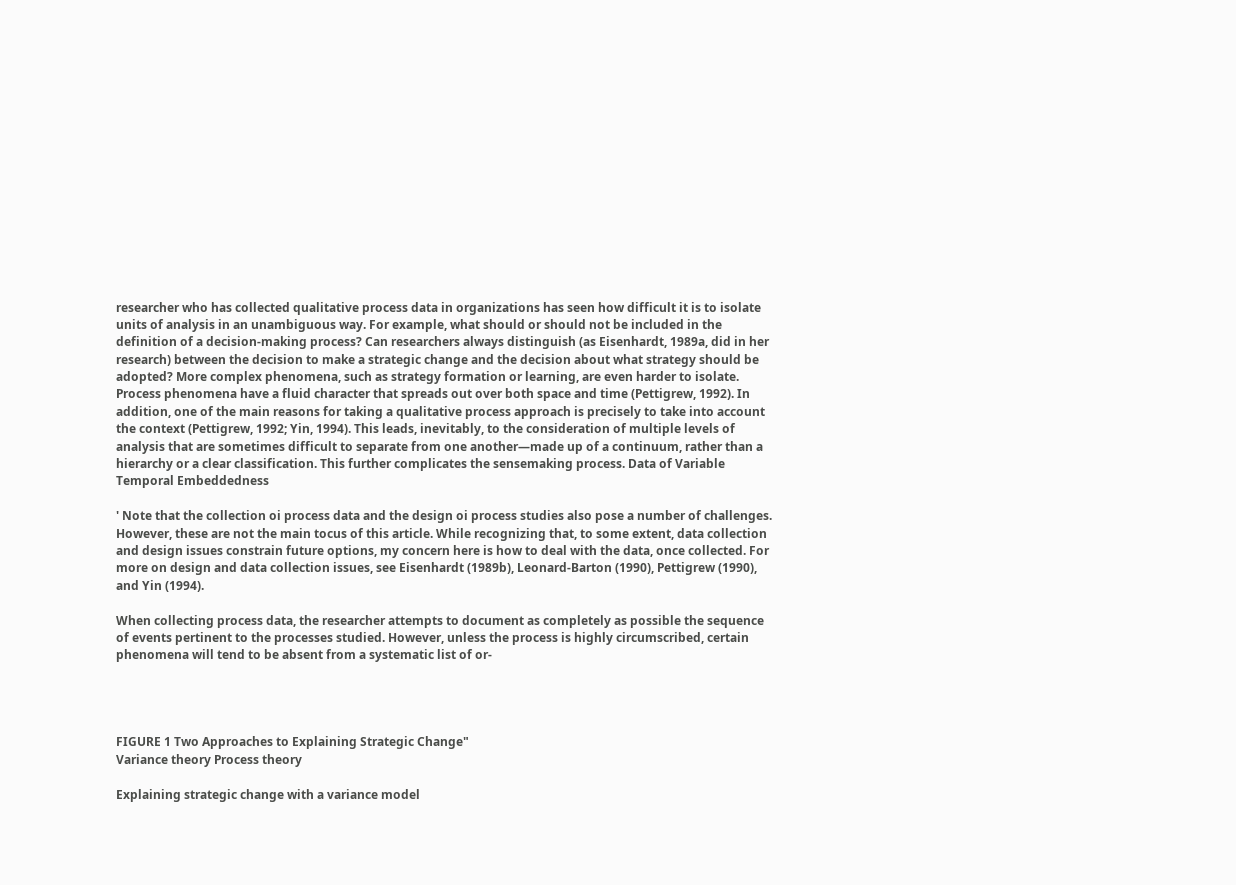researcher who has collected qualitative process data in organizations has seen how difficult it is to isolate units of analysis in an unambiguous way. For example, what should or should not be included in the definition of a decision-making process? Can researchers always distinguish (as Eisenhardt, 1989a, did in her research) between the decision to make a strategic change and the decision about what strategy should be adopted? More complex phenomena, such as strategy formation or learning, are even harder to isolate. Process phenomena have a fluid character that spreads out over both space and time (Pettigrew, 1992). In addition, one of the main reasons for taking a qualitative process approach is precisely to take into account the context (Pettigrew, 1992; Yin, 1994). This leads, inevitably, to the consideration of multiple levels of analysis that are sometimes difficult to separate from one another—made up of a continuum, rather than a hierarchy or a clear classification. This further complicates the sensemaking process. Data of Variable Temporal Embeddedness

' Note that the collection oi process data and the design oi process studies also pose a number of challenges. However, these are not the main tocus of this article. While recognizing that, to some extent, data collection and design issues constrain future options, my concern here is how to deal with the data, once collected. For more on design and data collection issues, see Eisenhardt (1989b), Leonard-Barton (1990), Pettigrew (1990), and Yin (1994).

When collecting process data, the researcher attempts to document as completely as possible the sequence of events pertinent to the processes studied. However, unless the process is highly circumscribed, certain phenomena will tend to be absent from a systematic list of or-




FIGURE 1 Two Approaches to Explaining Strategic Change"
Variance theory Process theory

Explaining strategic change with a variance model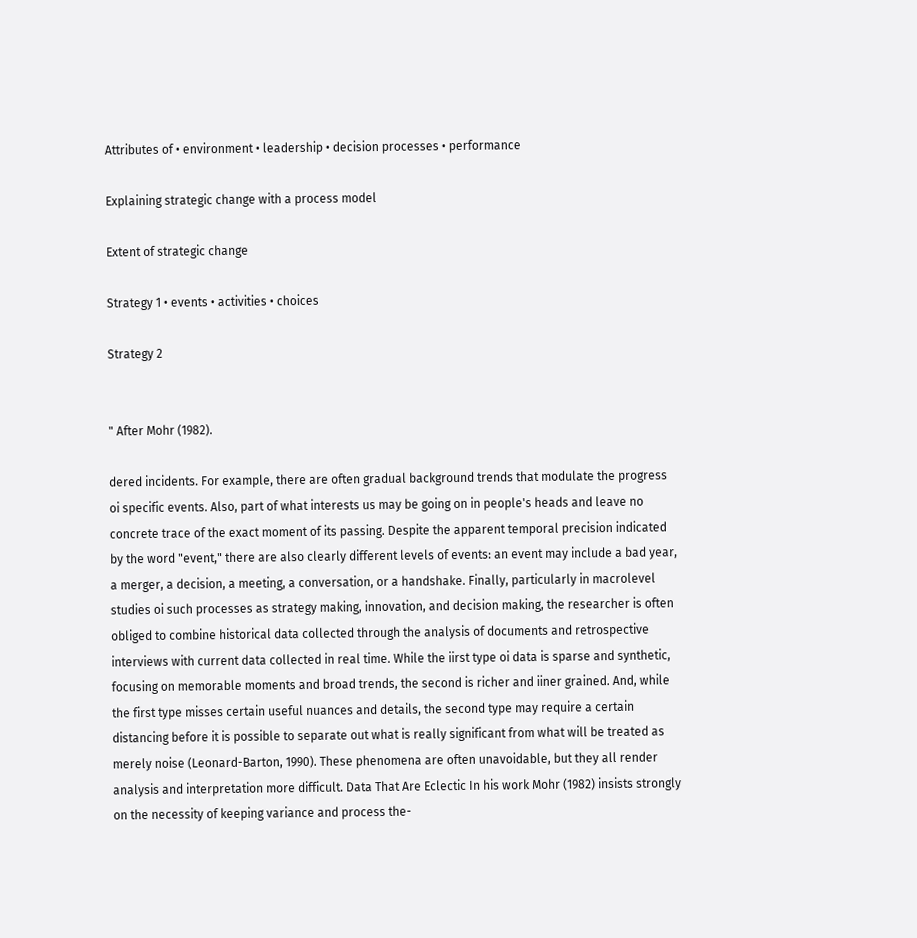Attributes of • environment • leadership • decision processes • performance

Explaining strategic change with a process model

Extent of strategic change

Strategy 1 • events • activities • choices

Strategy 2


" After Mohr (1982).

dered incidents. For example, there are often gradual background trends that modulate the progress oi specific events. Also, part of what interests us may be going on in people's heads and leave no concrete trace of the exact moment of its passing. Despite the apparent temporal precision indicated by the word "event," there are also clearly different levels of events: an event may include a bad year, a merger, a decision, a meeting, a conversation, or a handshake. Finally, particularly in macrolevel studies oi such processes as strategy making, innovation, and decision making, the researcher is often obliged to combine historical data collected through the analysis of documents and retrospective interviews with current data collected in real time. While the iirst type oi data is sparse and synthetic, focusing on memorable moments and broad trends, the second is richer and iiner grained. And, while the first type misses certain useful nuances and details, the second type may require a certain distancing before it is possible to separate out what is really significant from what will be treated as merely noise (Leonard-Barton, 1990). These phenomena are often unavoidable, but they all render analysis and interpretation more difficult. Data That Are Eclectic In his work Mohr (1982) insists strongly on the necessity of keeping variance and process the-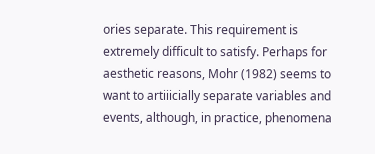ories separate. This requirement is extremely difficult to satisfy. Perhaps for aesthetic reasons, Mohr (1982) seems to want to artiiicially separate variables and events, although, in practice, phenomena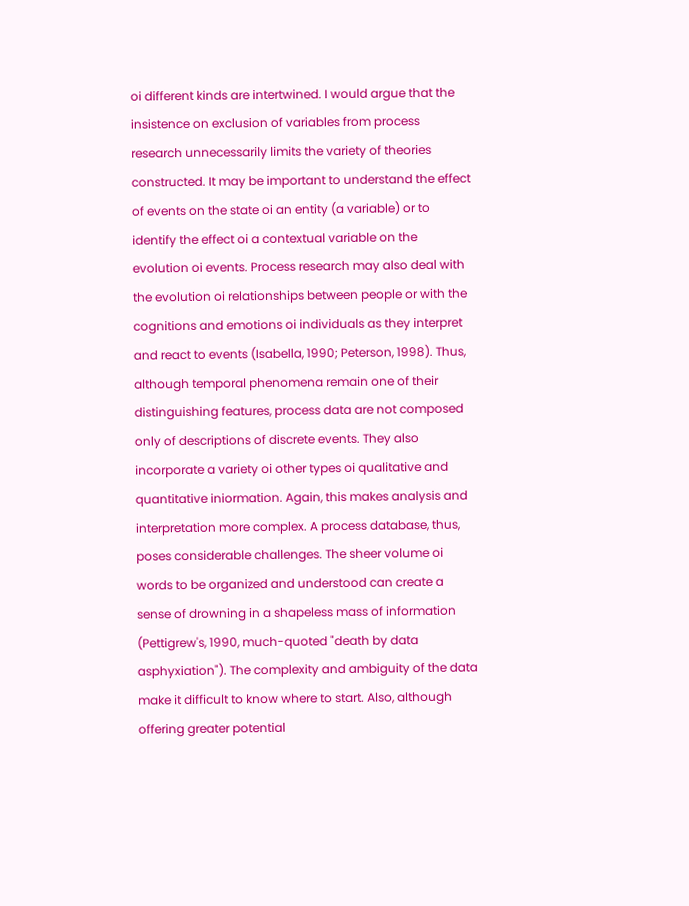oi different kinds are intertwined. I would argue that the insistence on exclusion of variables from process research unnecessarily limits the variety of theories constructed. It may be important to understand the effect of events on the state oi an entity (a variable) or to identify the effect oi a contextual variable on the evolution oi events. Process research may also deal with the evolution oi relationships between people or with the cognitions and emotions oi individuals as they interpret and react to events (Isabella, 1990; Peterson, 1998). Thus, although temporal phenomena remain one of their distinguishing features, process data are not composed only of descriptions of discrete events. They also incorporate a variety oi other types oi qualitative and quantitative iniormation. Again, this makes analysis and interpretation more complex. A process database, thus, poses considerable challenges. The sheer volume oi words to be organized and understood can create a sense of drowning in a shapeless mass of information (Pettigrew's, 1990, much-quoted "death by data asphyxiation"). The complexity and ambiguity of the data make it difficult to know where to start. Also, although offering greater potential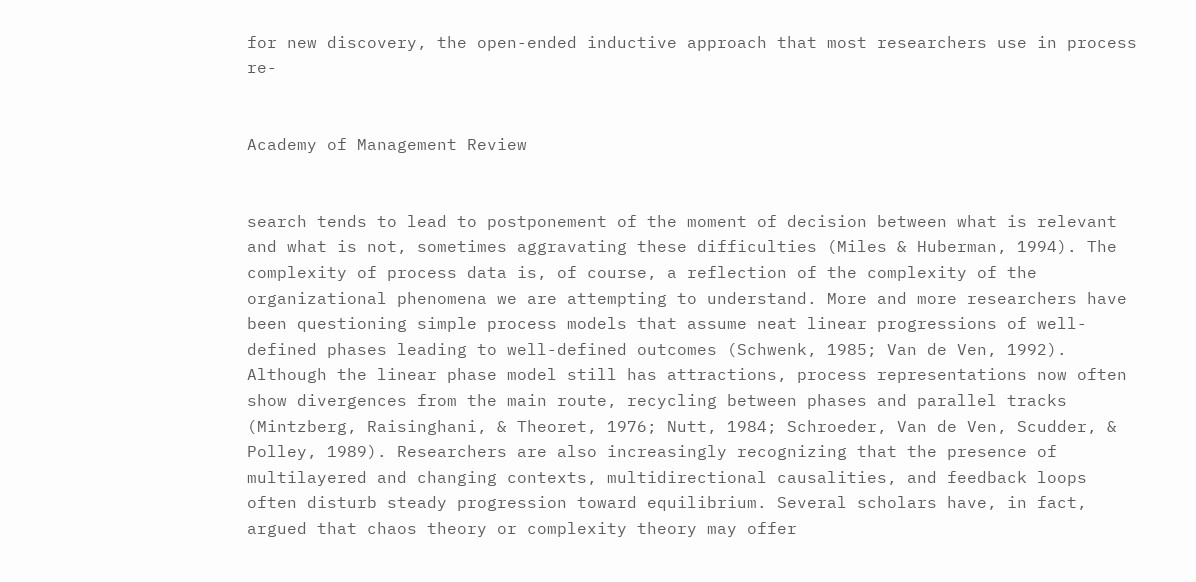for new discovery, the open-ended inductive approach that most researchers use in process re-


Academy of Management Review


search tends to lead to postponement of the moment of decision between what is relevant and what is not, sometimes aggravating these difficulties (Miles & Huberman, 1994). The complexity of process data is, of course, a reflection of the complexity of the organizational phenomena we are attempting to understand. More and more researchers have been questioning simple process models that assume neat linear progressions of well-defined phases leading to well-defined outcomes (Schwenk, 1985; Van de Ven, 1992). Although the linear phase model still has attractions, process representations now often show divergences from the main route, recycling between phases and parallel tracks (Mintzberg, Raisinghani, & Theoret, 1976; Nutt, 1984; Schroeder, Van de Ven, Scudder, & Polley, 1989). Researchers are also increasingly recognizing that the presence of multilayered and changing contexts, multidirectional causalities, and feedback loops often disturb steady progression toward equilibrium. Several scholars have, in fact, argued that chaos theory or complexity theory may offer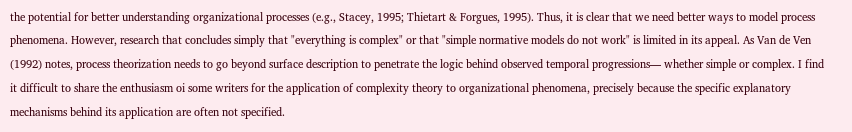the potential for better understanding organizational processes (e.g., Stacey, 1995; Thietart & Forgues, 1995). Thus, it is clear that we need better ways to model process phenomena. However, research that concludes simply that "everything is complex" or that "simple normative models do not work" is limited in its appeal. As Van de Ven (1992) notes, process theorization needs to go beyond surface description to penetrate the logic behind observed temporal progressions— whether simple or complex. I find it difficult to share the enthusiasm oi some writers for the application of complexity theory to organizational phenomena, precisely because the specific explanatory mechanisms behind its application are often not specified.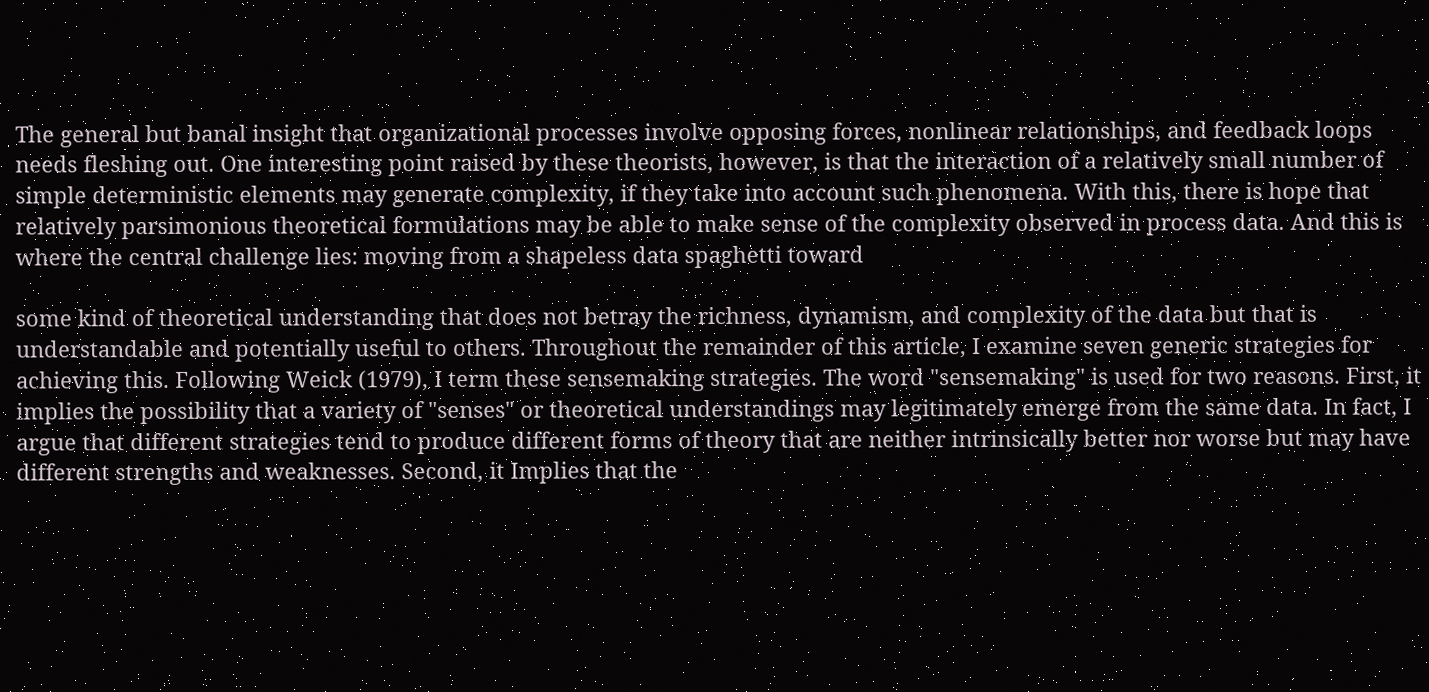The general but banal insight that organizational processes involve opposing forces, nonlinear relationships, and feedback loops needs fleshing out. One interesting point raised by these theorists, however, is that the interaction of a relatively small number of simple deterministic elements may generate complexity, if they take into account such phenomena. With this, there is hope that relatively parsimonious theoretical formulations may be able to make sense of the complexity observed in process data. And this is where the central challenge lies: moving from a shapeless data spaghetti toward

some kind of theoretical understanding that does not betray the richness, dynamism, and complexity of the data but that is understandable and potentially useful to others. Throughout the remainder of this article, I examine seven generic strategies for achieving this. Following Weick (1979), I term these sensemaking strategies. The word "sensemaking" is used for two reasons. First, it implies the possibility that a variety of "senses" or theoretical understandings may legitimately emerge from the same data. In fact, I argue that different strategies tend to produce different forms of theory that are neither intrinsically better nor worse but may have different strengths and weaknesses. Second, it Implies that the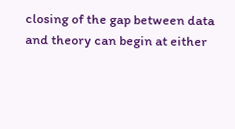closing of the gap between data and theory can begin at either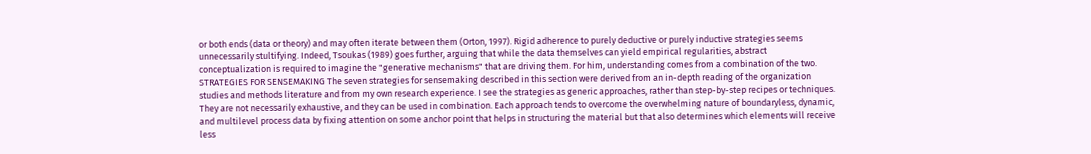or both ends (data or theory) and may often iterate between them (Orton, 1997). Rigid adherence to purely deductive or purely inductive strategies seems unnecessarily stultifying. Indeed, Tsoukas (1989) goes further, arguing that while the data themselves can yield empirical regularities, abstract conceptualization is required to imagine the "generative mechanisms" that are driving them. For him, understanding comes from a combination of the two. STRATEGIES FOR SENSEMAKING The seven strategies for sensemaking described in this section were derived from an in-depth reading of the organization studies and methods literature and from my own research experience. I see the strategies as generic approaches, rather than step-by-step recipes or techniques. They are not necessarily exhaustive, and they can be used in combination. Each approach tends to overcome the overwhelming nature of boundaryless, dynamic, and multilevel process data by fixing attention on some anchor point that helps in structuring the material but that also determines which elements will receive less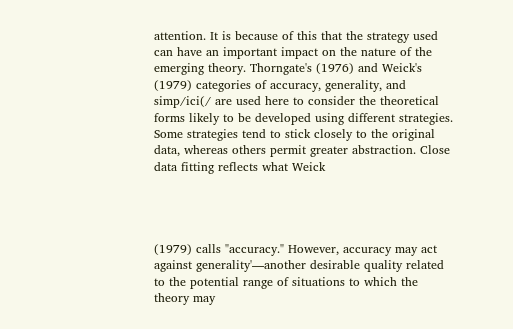attention. It is because of this that the strategy used can have an important impact on the nature of the emerging theory. Thorngate's (1976) and Weick's (1979) categories of accuracy, generality, and simp/ici(/ are used here to consider the theoretical forms likely to be developed using different strategies. Some strategies tend to stick closely to the original data, whereas others permit greater abstraction. Close data fitting reflects what Weick




(1979) calls "accuracy." However, accuracy may act against generality'—another desirable quality related to the potential range of situations to which the theory may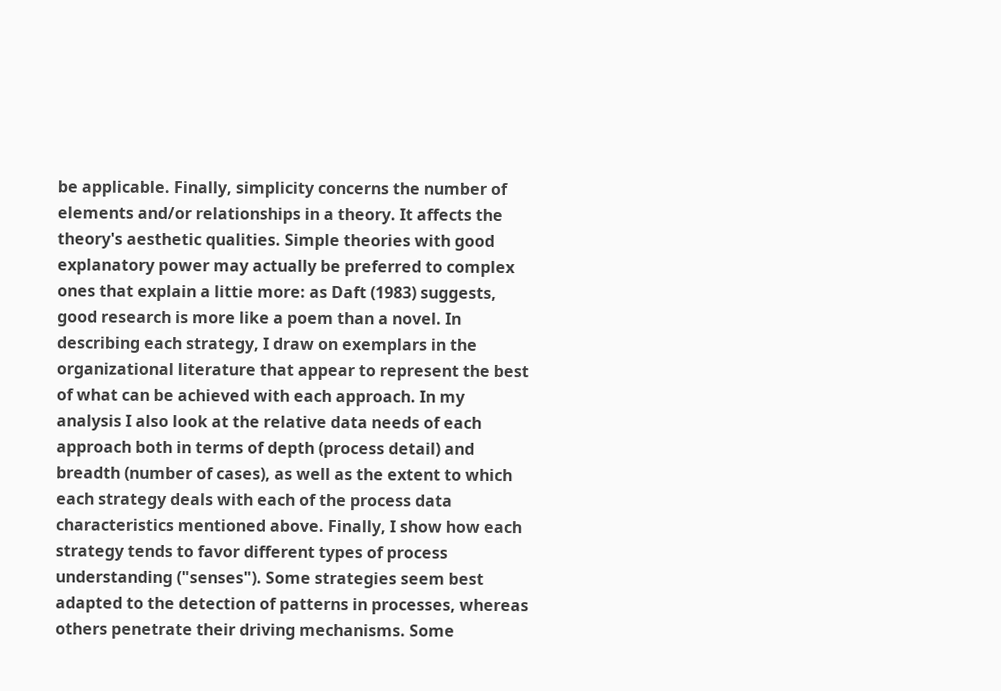be applicable. Finally, simplicity concerns the number of elements and/or relationships in a theory. It affects the theory's aesthetic qualities. Simple theories with good explanatory power may actually be preferred to complex ones that explain a littie more: as Daft (1983) suggests, good research is more like a poem than a novel. In describing each strategy, I draw on exemplars in the organizational literature that appear to represent the best of what can be achieved with each approach. In my analysis I also look at the relative data needs of each approach both in terms of depth (process detail) and breadth (number of cases), as well as the extent to which each strategy deals with each of the process data characteristics mentioned above. Finally, I show how each strategy tends to favor different types of process understanding ("senses"). Some strategies seem best adapted to the detection of patterns in processes, whereas others penetrate their driving mechanisms. Some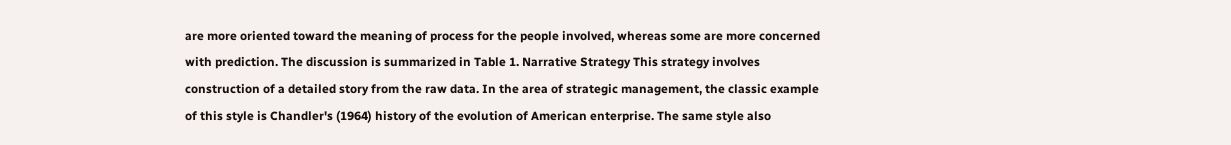are more oriented toward the meaning of process for the people involved, whereas some are more concerned with prediction. The discussion is summarized in Table 1. Narrative Strategy This strategy involves construction of a detailed story from the raw data. In the area of strategic management, the classic example of this style is Chandler's (1964) history of the evolution of American enterprise. The same style also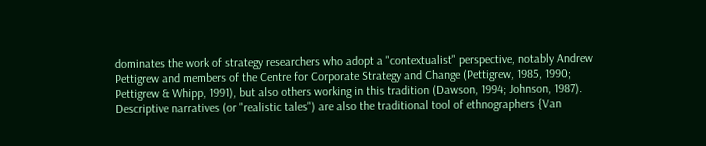dominates the work of strategy researchers who adopt a "contextualist" perspective, notably Andrew Pettigrew and members of the Centre for Corporate Strategy and Change (Pettigrew, 1985, 1990; Pettigrew & Whipp, 1991), but also others working in this tradition (Dawson, 1994; Johnson, 1987). Descriptive narratives (or "realistic tales") are also the traditional tool of ethnographers {Van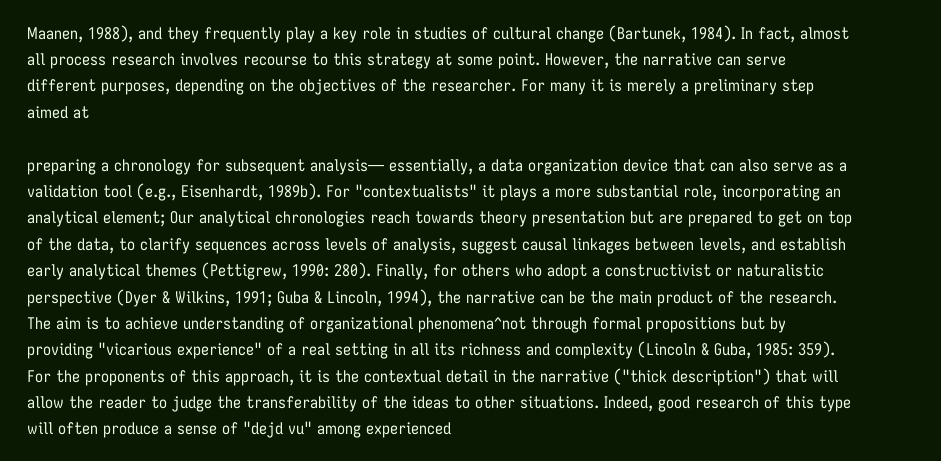Maanen, 1988), and they frequently play a key role in studies of cultural change (Bartunek, 1984). In fact, almost all process research involves recourse to this strategy at some point. However, the narrative can serve different purposes, depending on the objectives of the researcher. For many it is merely a preliminary step aimed at

preparing a chronology for subsequent analysis— essentially, a data organization device that can also serve as a validation tool (e.g., Eisenhardt, 1989b). For "contextualists" it plays a more substantial role, incorporating an analytical element; Our analytical chronologies reach towards theory presentation but are prepared to get on top of the data, to clarify sequences across levels of analysis, suggest causal linkages between levels, and establish early analytical themes (Pettigrew, 1990: 280). Finally, for others who adopt a constructivist or naturalistic perspective (Dyer & Wilkins, 1991; Guba & Lincoln, 1994), the narrative can be the main product of the research. The aim is to achieve understanding of organizational phenomena^not through formal propositions but by providing "vicarious experience" of a real setting in all its richness and complexity (Lincoln & Guba, 1985: 359). For the proponents of this approach, it is the contextual detail in the narrative ("thick description") that will allow the reader to judge the transferability of the ideas to other situations. Indeed, good research of this type will often produce a sense of "dejd vu" among experienced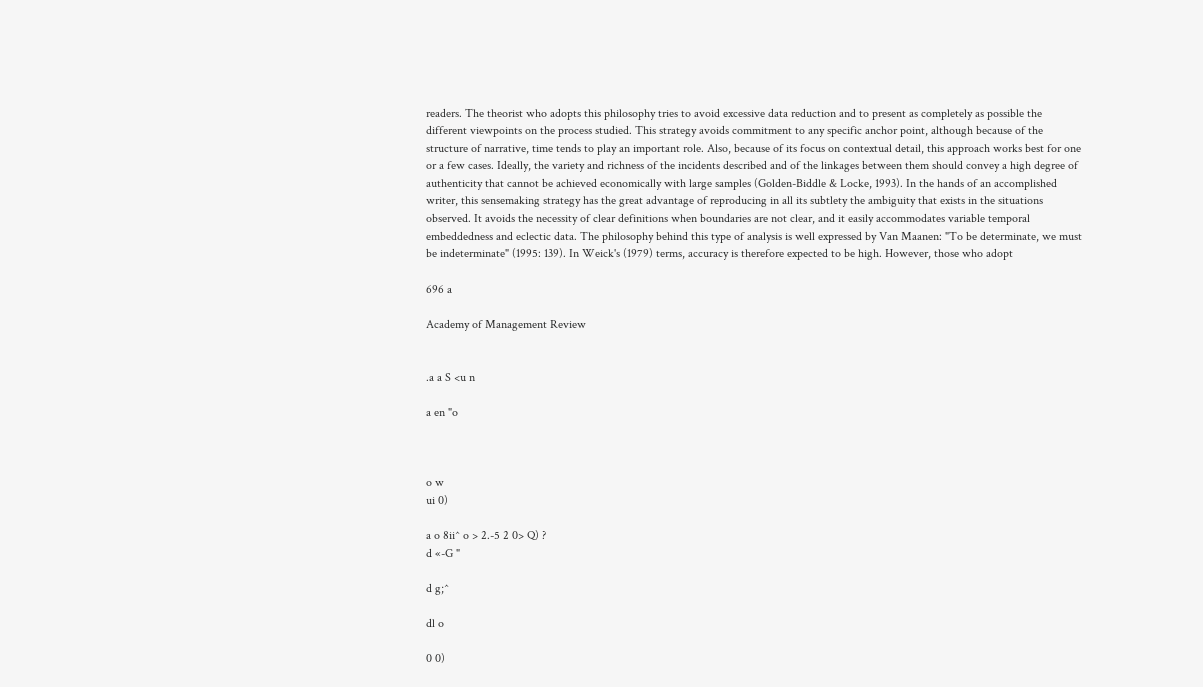readers. The theorist who adopts this philosophy tries to avoid excessive data reduction and to present as completely as possible the different viewpoints on the process studied. This strategy avoids commitment to any specific anchor point, although because of the structure of narrative, time tends to play an important role. Also, because of its focus on contextual detail, this approach works best for one or a few cases. Ideally, the variety and richness of the incidents described and of the linkages between them should convey a high degree of authenticity that cannot be achieved economically with large samples (Golden-Biddle & Locke, 1993). In the hands of an accomplished writer, this sensemaking strategy has the great advantage of reproducing in all its subtlety the ambiguity that exists in the situations observed. It avoids the necessity of clear definitions when boundaries are not clear, and it easily accommodates variable temporal embeddedness and eclectic data. The philosophy behind this type of analysis is well expressed by Van Maanen: "To be determinate, we must be indeterminate" (1995: 139). In Weick's (1979) terms, accuracy is therefore expected to be high. However, those who adopt

696 a

Academy of Management Review


.a a S <u n

a en "o



o w
ui 0)

a o 8ii^ o > 2.-5 2 0> Q) ?
d «-G "

d g;^

dl o

0 0)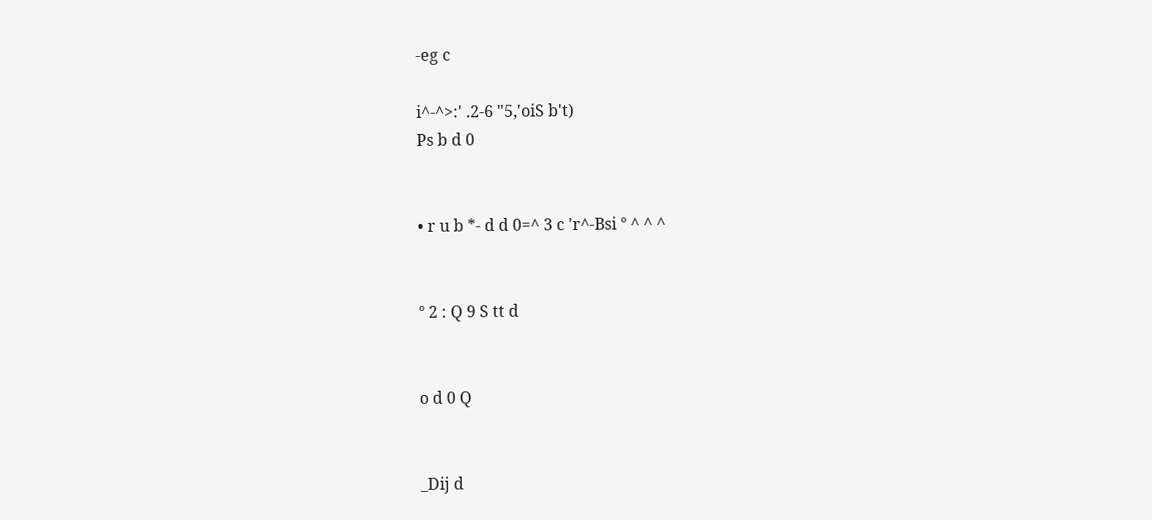-eg c

i^-^>:' .2-6 "5,'oiS b't)
Ps b d 0


• r u b *- d d 0=^ 3 c 'r^-Bsi ° ^ ^ ^


° 2 : Q 9 S tt d


o d 0 Q


_Dij d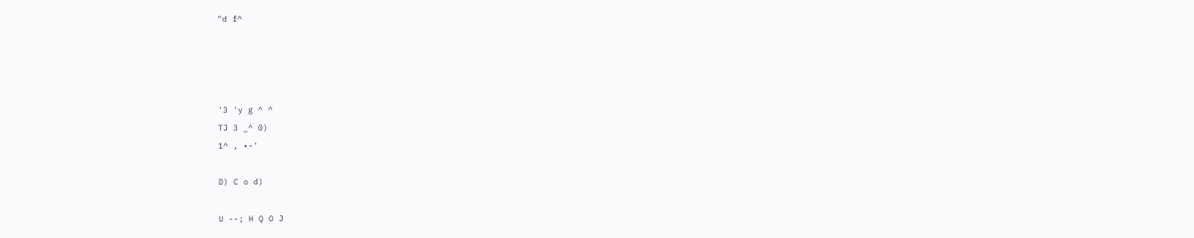"d f^




'3 'y g ^ ^
TJ 3 _^ 0)
1^ , •-'

D) C o d)

U --; H Q O J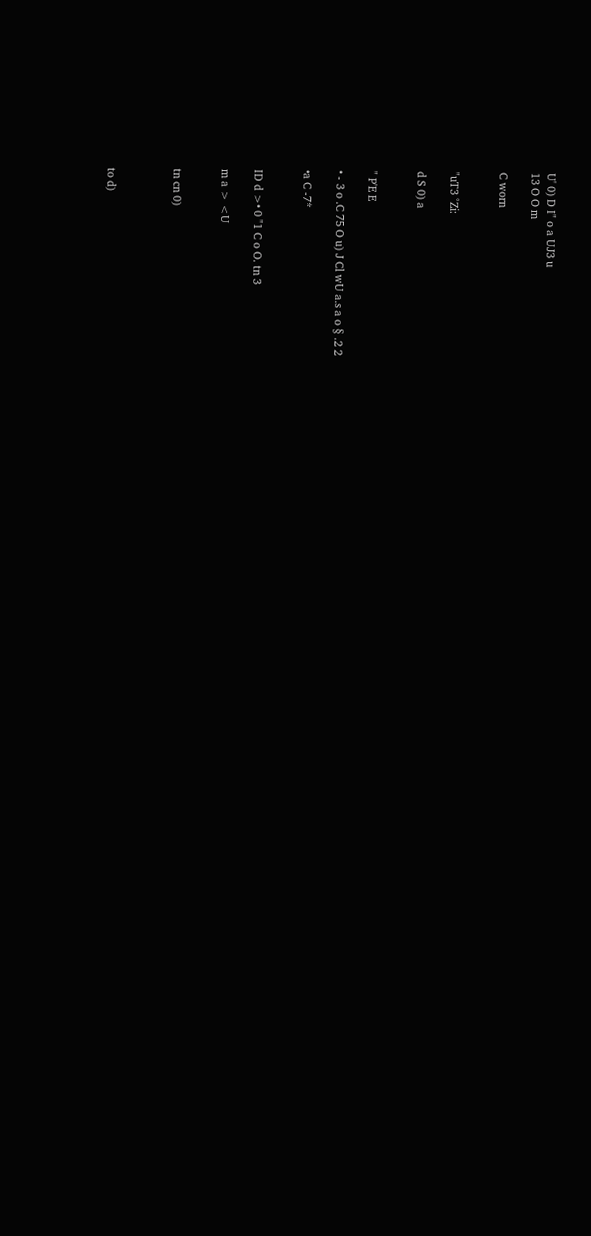U' 0) D I" o a UJ3 u
13 O O m

C worn


"uT3 °Zi:

d S 0) a


" P'E E

• - 3 o .C 75 O u) J Cl wU a.s a o § .2 2

•a C -7*


ID d >• 0 "1 C o O. tn 3

m a > <U


tn cn 0)



to d)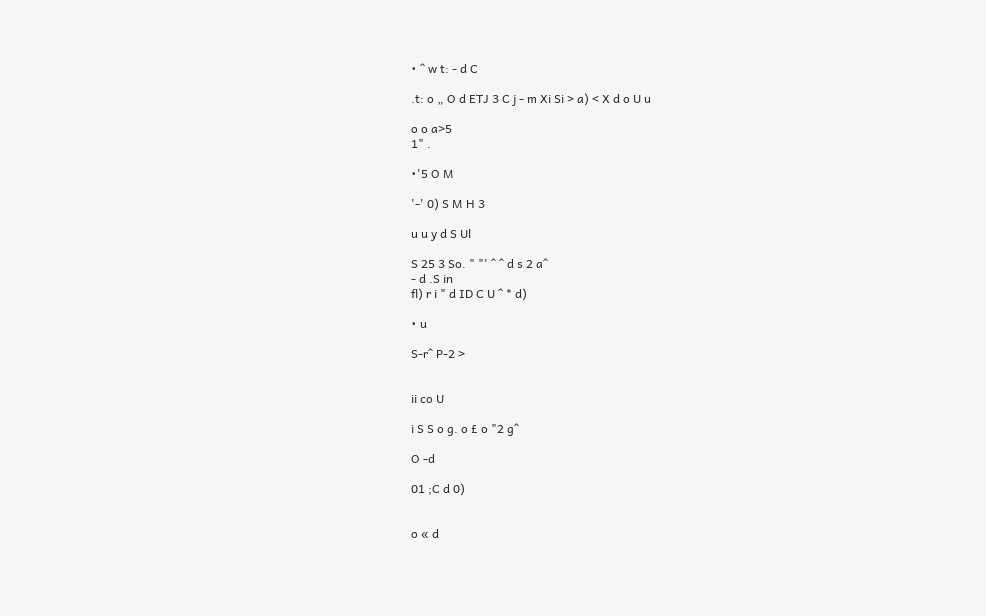• ^ w t: - d C

.t: o „ O d ETJ 3 C j - m Xi Si > a) < X d o U u

o o a>5
1" .

•'5 O M

'-' 0) S M H 3

u u y d S Ul

S 25 3 So. " "' ^ ^ d s 2 a^
- d .S in
fl) r i " d ID C U ^ * d)

• u

S-r^ P-2 >


ii co U

i S S o g. o £ o "2 g^

O -d

01 ;C d 0)


o « d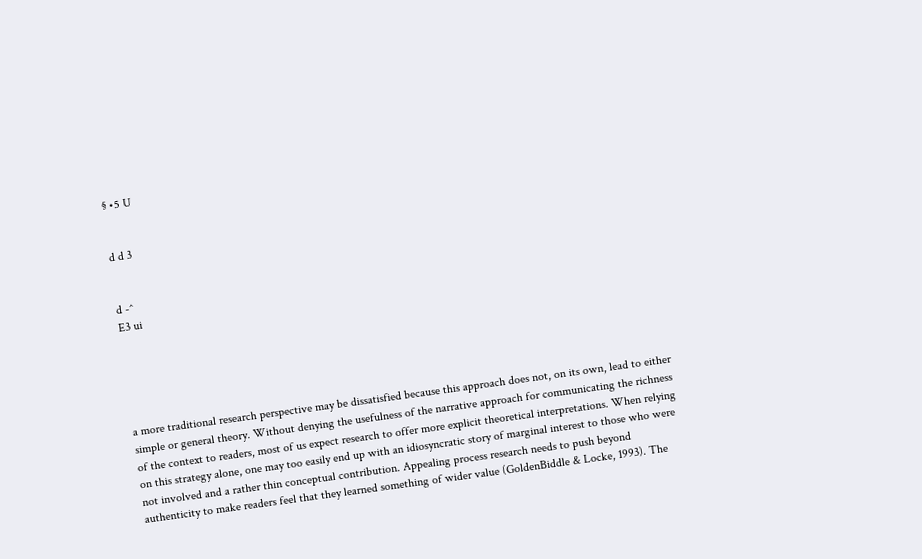§ •5 U


d d 3


d -^
E3 ui





a more traditional research perspective may be dissatisfied because this approach does not, on its own, lead to either simple or general theory. Without denying the usefulness of the narrative approach for communicating the richness of the context to readers, most of us expect research to offer more explicit theoretical interpretations. When relying on this strategy alone, one may too easily end up with an idiosyncratic story of marginal interest to those who were not involved and a rather thin conceptual contribution. Appealing process research needs to push beyond authenticity to make readers feel that they learned something of wider value (GoldenBiddle & Locke, 1993). The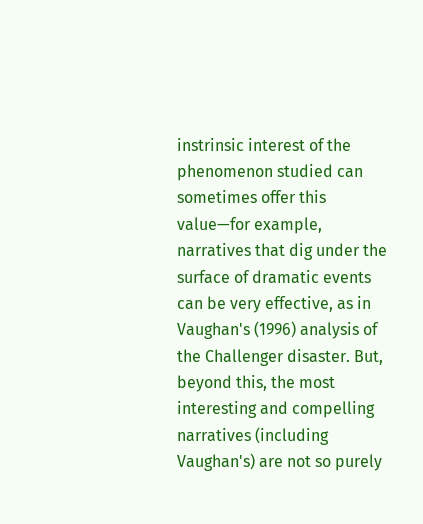instrinsic interest of the phenomenon studied can sometimes offer this value—for example, narratives that dig under the surface of dramatic events can be very effective, as in Vaughan's (1996) analysis of the Challenger disaster. But, beyond this, the most interesting and compelling narratives (including Vaughan's) are not so purely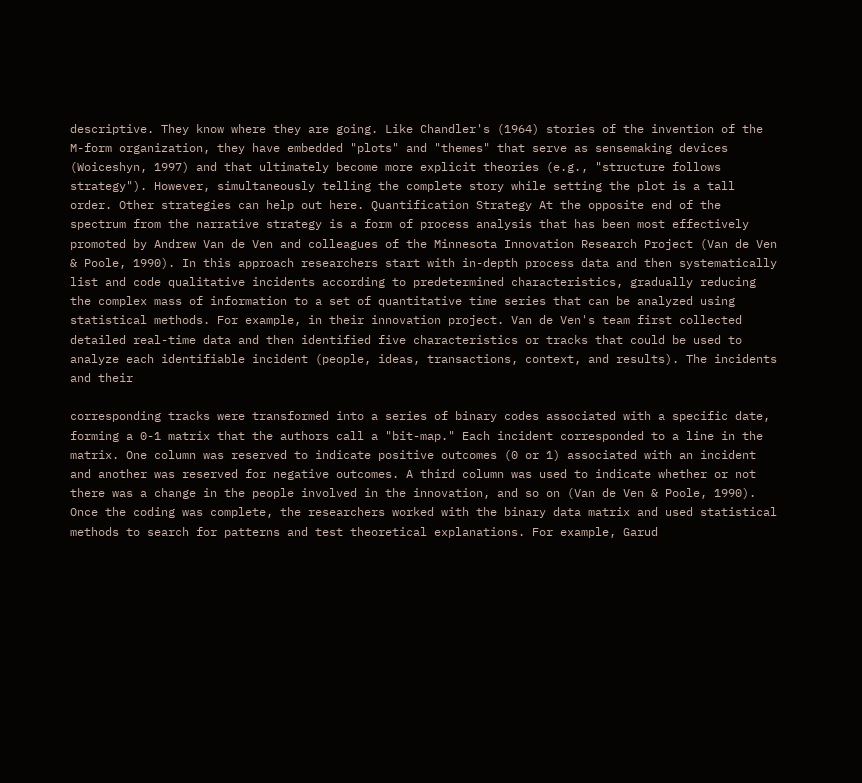descriptive. They know where they are going. Like Chandler's (1964) stories of the invention of the M-form organization, they have embedded "plots" and "themes" that serve as sensemaking devices (Woiceshyn, 1997) and that ultimately become more explicit theories (e.g., "structure follows strategy"). However, simultaneously telling the complete story while setting the plot is a tall order. Other strategies can help out here. Quantification Strategy At the opposite end of the spectrum from the narrative strategy is a form of process analysis that has been most effectively promoted by Andrew Van de Ven and colleagues of the Minnesota Innovation Research Project (Van de Ven & Poole, 1990). In this approach researchers start with in-depth process data and then systematically list and code qualitative incidents according to predetermined characteristics, gradually reducing the complex mass of information to a set of quantitative time series that can be analyzed using statistical methods. For example, in their innovation project. Van de Ven's team first collected detailed real-time data and then identified five characteristics or tracks that could be used to analyze each identifiable incident (people, ideas, transactions, context, and results). The incidents and their

corresponding tracks were transformed into a series of binary codes associated with a specific date, forming a 0-1 matrix that the authors call a "bit-map." Each incident corresponded to a line in the matrix. One column was reserved to indicate positive outcomes (0 or 1) associated with an incident and another was reserved for negative outcomes. A third column was used to indicate whether or not there was a change in the people involved in the innovation, and so on (Van de Ven & Poole, 1990). Once the coding was complete, the researchers worked with the binary data matrix and used statistical methods to search for patterns and test theoretical explanations. For example, Garud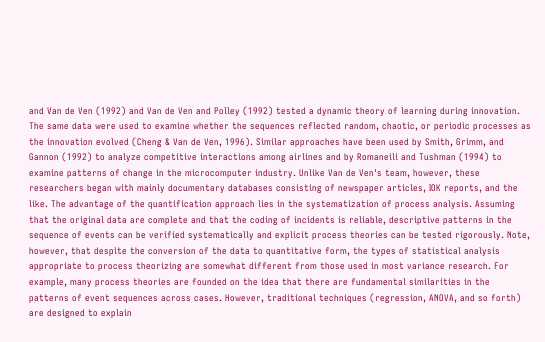and Van de Ven (1992) and Van de Ven and Polley (1992) tested a dynamic theory of learning during innovation. The same data were used to examine whether the sequences reflected random, chaotic, or periodic processes as the innovation evolved (Cheng & Van de Ven, 1996). Similar approaches have been used by Smith, Grimm, and Gannon (1992) to analyze competitive interactions among airlines and by Romaneili and Tushman (1994) to examine patterns of change in the microcomputer industry. Unlike Van de Ven's team, however, these researchers began with mainly documentary databases consisting of newspaper articles, IOK reports, and the like. The advantage of the quantification approach lies in the systematization of process analysis. Assuming that the original data are complete and that the coding of incidents is reliable, descriptive patterns in the sequence of events can be verified systematically and explicit process theories can be tested rigorously. Note, however, that despite the conversion of the data to quantitative form, the types of statistical analysis appropriate to process theorizing are somewhat different from those used in most variance research. For example, many process theories are founded on the idea that there are fundamental similarities in the patterns of event sequences across cases. However, traditional techniques (regression, ANOVA, and so forth) are designed to explain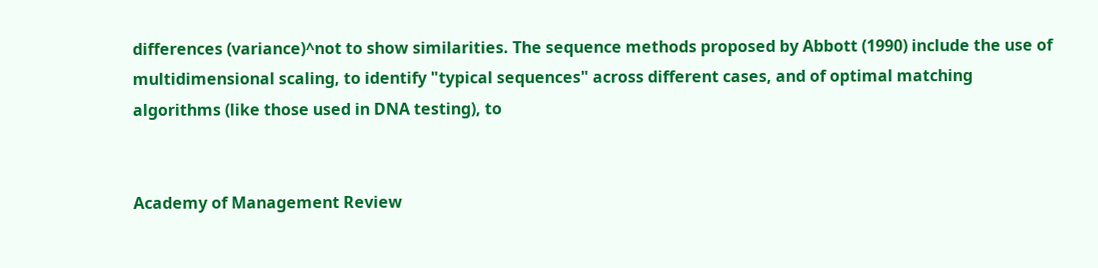differences (variance)^not to show similarities. The sequence methods proposed by Abbott (1990) include the use of multidimensional scaling, to identify "typical sequences" across different cases, and of optimal matching algorithms (like those used in DNA testing), to


Academy of Management Review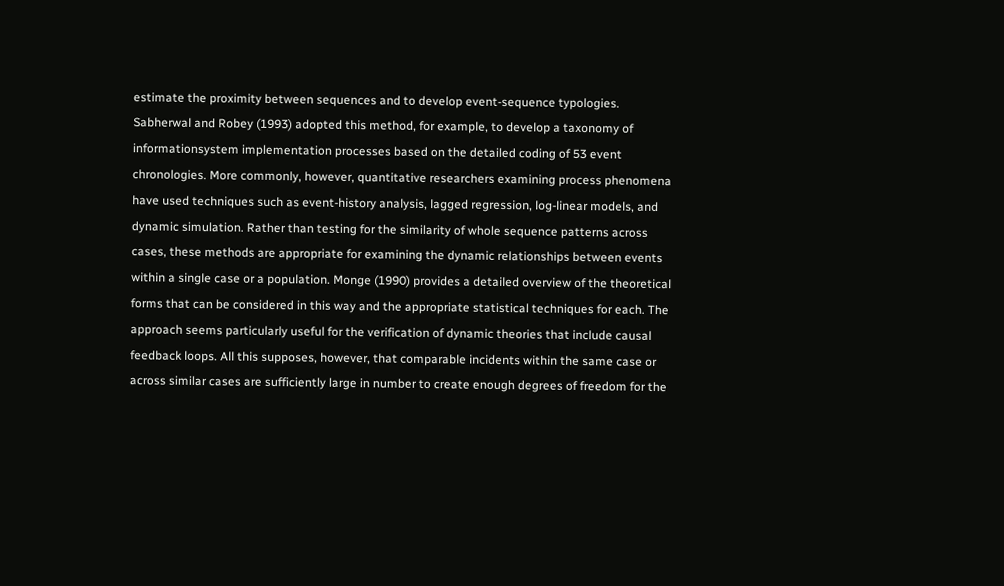estimate the proximity between sequences and to develop event-sequence typologies. Sabherwal and Robey (1993) adopted this method, for example, to develop a taxonomy of informationsystem implementation processes based on the detailed coding of 53 event chronologies. More commonly, however, quantitative researchers examining process phenomena have used techniques such as event-history analysis, lagged regression, log-linear models, and dynamic simulation. Rather than testing for the similarity of whole sequence patterns across cases, these methods are appropriate for examining the dynamic relationships between events within a single case or a population. Monge (1990) provides a detailed overview of the theoretical forms that can be considered in this way and the appropriate statistical techniques for each. The approach seems particularly useful for the verification of dynamic theories that include causal feedback loops. All this supposes, however, that comparable incidents within the same case or across similar cases are sufficiently large in number to create enough degrees of freedom for the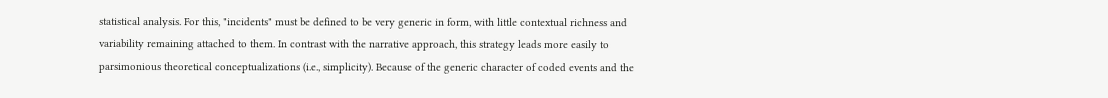statistical analysis. For this, "incidents" must be defined to be very generic in form, with little contextual richness and variability remaining attached to them. In contrast with the narrative approach, this strategy leads more easily to parsimonious theoretical conceptualizations (i.e., simplicity). Because of the generic character of coded events and the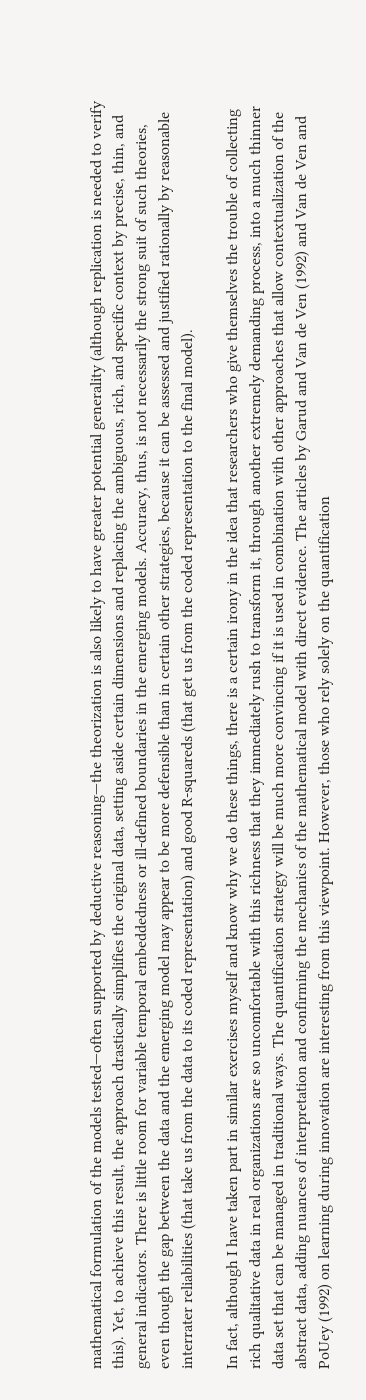mathematical formulation of the models tested—often supported by deductive reasoning—the theorization is also likely to have greater potential generality (although replication is needed to verify this). Yet, to achieve this result, the approach drastically simplifies the original data, setting aside certain dimensions and replacing the ambiguous, rich, and specific context by precise, thin, and general indicators. There is little room for variable temporal embeddedness or ill-defined boundaries in the emerging models. Accuracy, thus, is not necessarily the strong suit of such theories, even though the gap between the data and the emerging model may appear to be more defensible than in certain other strategies, because it can be assessed and justified rationally by reasonable interrater reliabilities (that take us from the data to its coded representation) and good R-squareds (that get us from the coded representation to the final model).

In fact, although I have taken part in similar exercises myself and know why we do these things, there is a certain irony in the idea that researchers who give themselves the trouble of collecting rich qualitative data in real organizations are so uncomfortable with this richness that they immediately rush to transform it, through another extremely demanding process, into a much thinner data set that can be managed in traditional ways. The quantification strategy will be much more convincing if it is used in combination with other approaches that allow contextualization of the abstract data, adding nuances of interpretation and confirming the mechanics of the mathematical model with direct evidence. The articles by Garud and Van de Ven (1992) and Van de Ven and PoUey (1992) on learning during innovation are interesting from this viewpoint. However, those who rely solely on the quantification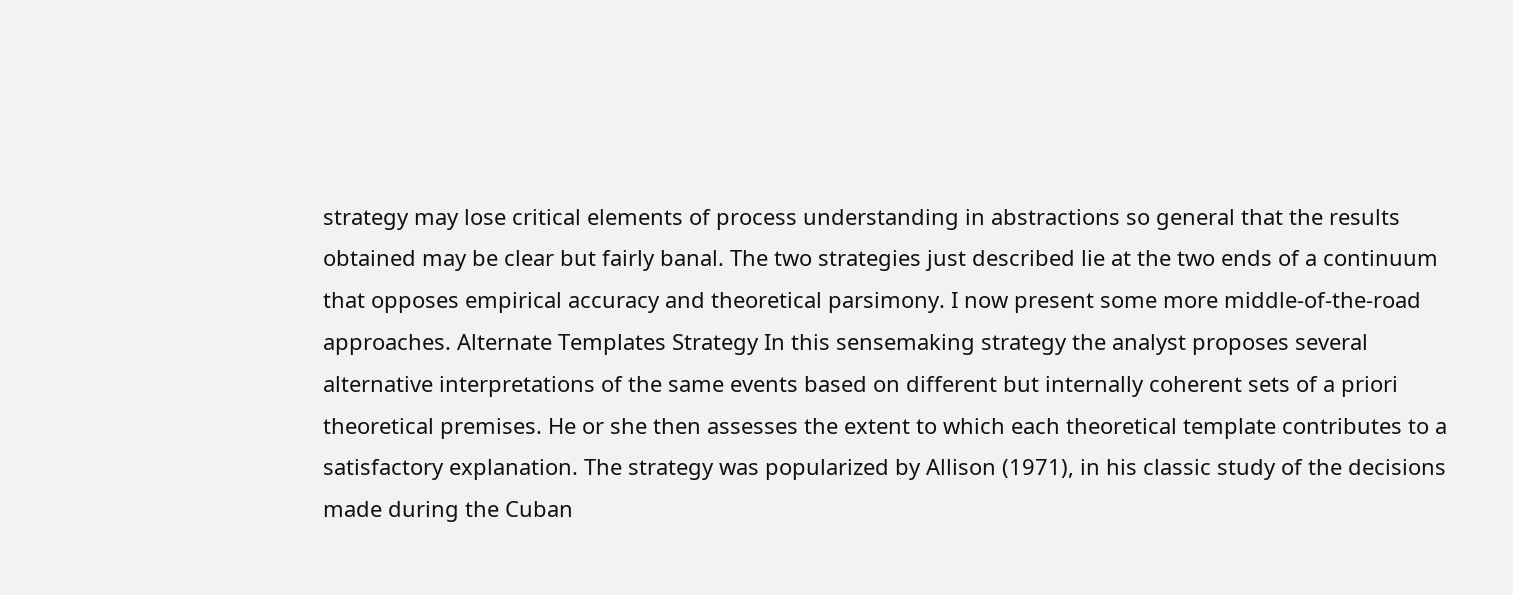strategy may lose critical elements of process understanding in abstractions so general that the results obtained may be clear but fairly banal. The two strategies just described lie at the two ends of a continuum that opposes empirical accuracy and theoretical parsimony. I now present some more middle-of-the-road approaches. Alternate Templates Strategy In this sensemaking strategy the analyst proposes several alternative interpretations of the same events based on different but internally coherent sets of a priori theoretical premises. He or she then assesses the extent to which each theoretical template contributes to a satisfactory explanation. The strategy was popularized by Allison (1971), in his classic study of the decisions made during the Cuban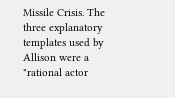Missile Crisis. The three explanatory templates used by Allison were a "rational actor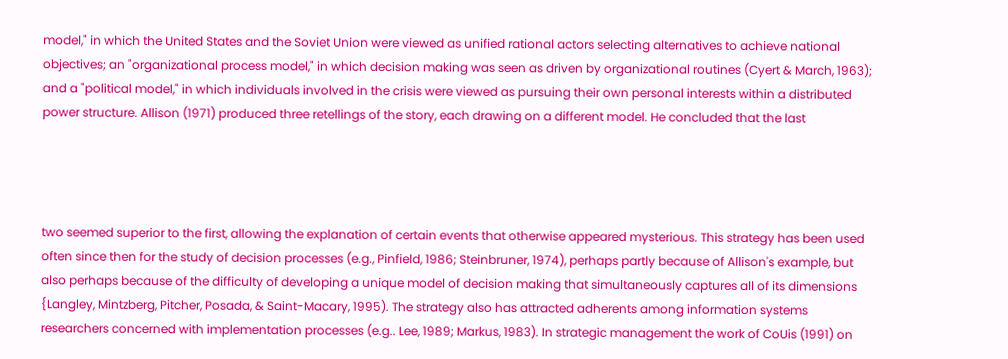model," in which the United States and the Soviet Union were viewed as unified rational actors selecting alternatives to achieve national objectives; an "organizational process model," in which decision making was seen as driven by organizational routines (Cyert & March, 1963); and a "political model," in which individuals involved in the crisis were viewed as pursuing their own personal interests within a distributed power structure. Allison (1971) produced three retellings of the story, each drawing on a different model. He concluded that the last




two seemed superior to the first, allowing the explanation of certain events that otherwise appeared mysterious. This strategy has been used often since then for the study of decision processes (e.g., Pinfield, 1986; Steinbruner, 1974), perhaps partly because of Allison's example, but also perhaps because of the difficulty of developing a unique model of decision making that simultaneously captures all of its dimensions {Langley, Mintzberg, Pitcher, Posada, & Saint-Macary, 1995). The strategy also has attracted adherents among information systems researchers concerned with implementation processes (e.g.. Lee, 1989; Markus, 1983). In strategic management the work of CoUis (1991) on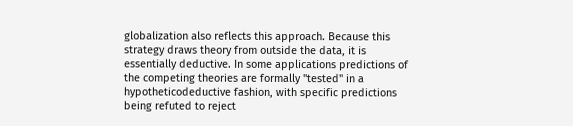globalization also reflects this approach. Because this strategy draws theory from outside the data, it is essentially deductive. In some applications predictions of the competing theories are formally "tested" in a hypotheticodeductive fashion, with specific predictions being refuted to reject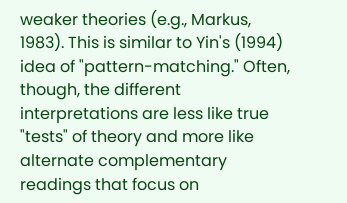weaker theories (e.g., Markus, 1983). This is similar to Yin's (1994) idea of "pattern-matching." Often, though, the different interpretations are less like true "tests" of theory and more like alternate complementary readings that focus on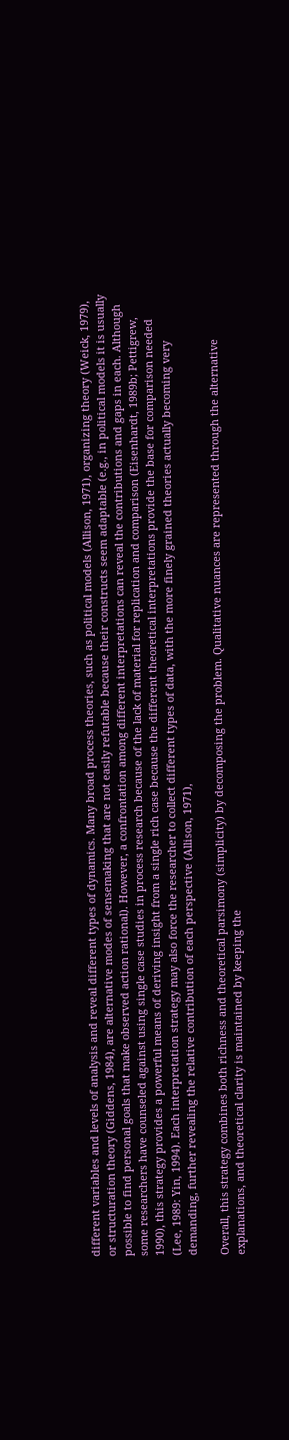different variables and levels of analysis and reveal different types of dynamics. Many broad process theories, such as political models (Allison, 1971), organizing theory (Weick, 1979), or structuration theory (Giddens, 1984), are alternative modes of sensemaking that are not easily refutable because their constructs seem adaptable (e.g., in political models it is usually possible to find personal goals that make observed action rational). However, a confrontation among different interpretations can reveal the contributions and gaps in each. Although some researchers have counseled against using single case studies in process research because of the lack of material for replication and comparison (Eisenhardt, 1989b; Pettigrew, 1990), this strategy provides a powerful means of deriving insight from a single rich case because the different theoretical interpretations provide the base for comparison needed (Lee, 1989: Yin, 1994). Each interpretation strategy may also force the researcher to collect different types of data, with the more finely grained theories actually becoming very demanding, further revealing the relative contribution of each perspective (Allison, 1971),

Overall, this strategy combines both richness and theoretical parsimony (simplicity) by decomposing the problem. Qualitative nuances are represented through the alternative explanations, and theoretical clarity is maintained by keeping the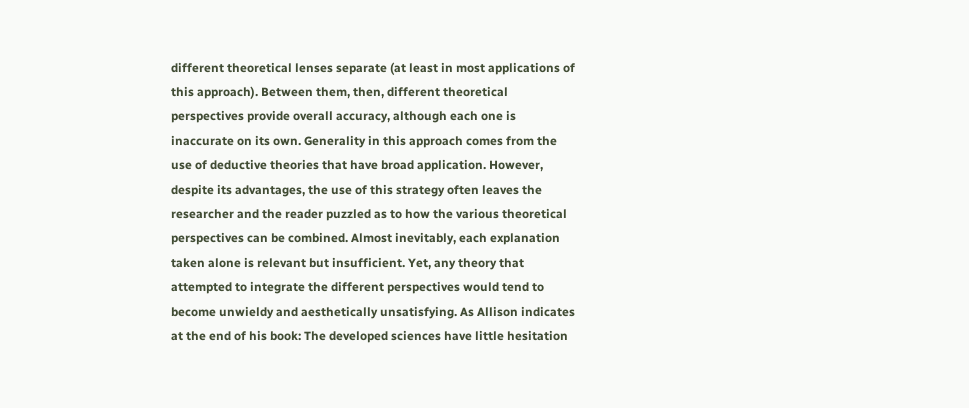different theoretical lenses separate (at least in most applications of this approach). Between them, then, different theoretical perspectives provide overall accuracy, although each one is inaccurate on its own. Generality in this approach comes from the use of deductive theories that have broad application. However, despite its advantages, the use of this strategy often leaves the researcher and the reader puzzled as to how the various theoretical perspectives can be combined. Almost inevitably, each explanation taken alone is relevant but insufficient. Yet, any theory that attempted to integrate the different perspectives would tend to become unwieldy and aesthetically unsatisfying. As Allison indicates at the end of his book: The developed sciences have little hesitation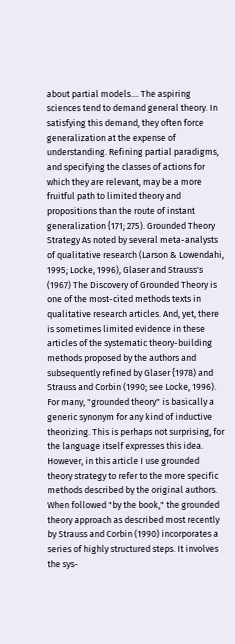about partial models.... The aspiring sciences tend to demand general theory. In satisfying this demand, they often force generalization at the expense of understanding. Refining partial paradigms, and specifying the classes of actions for which they are relevant, may be a more fruitful path to limited theory and propositions than the route of instant generalization {171; 275). Grounded Theory Strategy As noted by several meta-analysts of qualitative research (Larson & Lowendahi, 1995; Locke, 1996), Glaser and Strauss's (1967) The Discovery of Grounded Theory is one of the most-cited methods texts in qualitative research articles. And, yet, there is sometimes limited evidence in these articles of the systematic theory-building methods proposed by the authors and subsequently refined by Glaser {1978) and Strauss and Corbin (1990; see Locke, 1996). For many, "grounded theory" is basically a generic synonym for any kind of inductive theorizing. This is perhaps not surprising, for the language itself expresses this idea. However, in this article I use grounded theory strategy to refer to the more specific methods described by the original authors. When followed "by the book," the grounded theory approach as described most recently by Strauss and Corbin (1990) incorporates a series of highly structured steps. It involves the sys-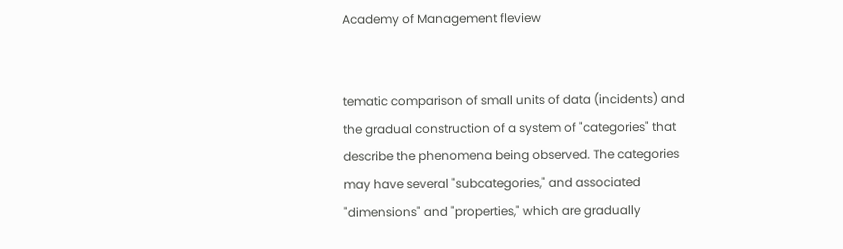Academy of Management fleview


tematic comparison of small units of data (incidents) and the gradual construction of a system of "categories" that describe the phenomena being observed. The categories may have several "subcategories," and associated "dimensions" and "properties," which are gradually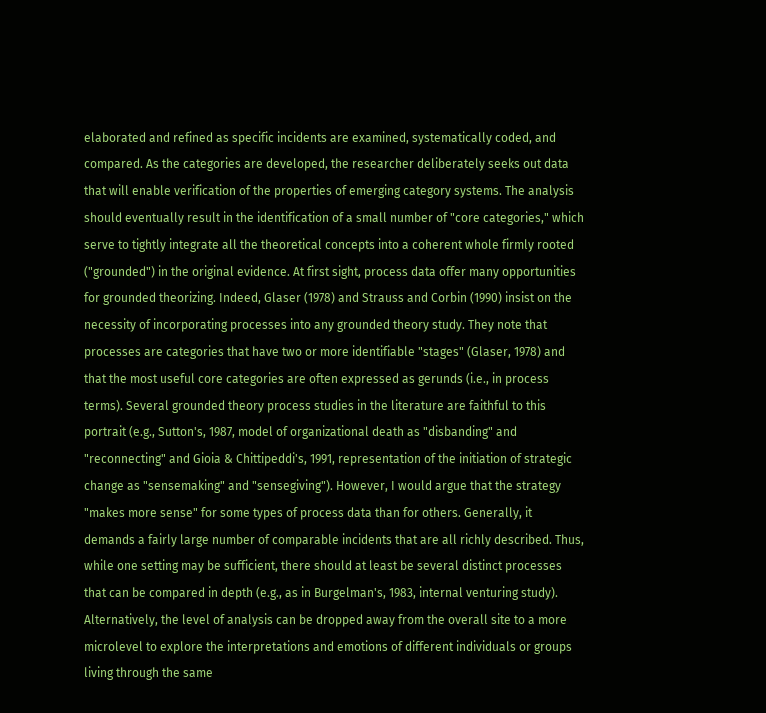elaborated and refined as specific incidents are examined, systematically coded, and compared. As the categories are developed, the researcher deliberately seeks out data that will enable verification of the properties of emerging category systems. The analysis should eventually result in the identification of a small number of "core categories," which serve to tightly integrate all the theoretical concepts into a coherent whole firmly rooted ("grounded") in the original evidence. At first sight, process data offer many opportunities for grounded theorizing. Indeed, Glaser (1978) and Strauss and Corbin (1990) insist on the necessity of incorporating processes into any grounded theory study. They note that processes are categories that have two or more identifiable "stages" (Glaser, 1978) and that the most useful core categories are often expressed as gerunds (i.e., in process terms). Several grounded theory process studies in the literature are faithful to this portrait (e.g., Sutton's, 1987, model of organizational death as "disbanding" and "reconnecting" and Gioia & Chittipeddi's, 1991, representation of the initiation of strategic change as "sensemaking" and "sensegiving"). However, I would argue that the strategy "makes more sense" for some types of process data than for others. Generally, it demands a fairly large number of comparable incidents that are all richly described. Thus, while one setting may be sufficient, there should at least be several distinct processes that can be compared in depth (e.g., as in Burgelman's, 1983, internal venturing study). Alternatively, the level of analysis can be dropped away from the overall site to a more microlevel to explore the interpretations and emotions of different individuals or groups living through the same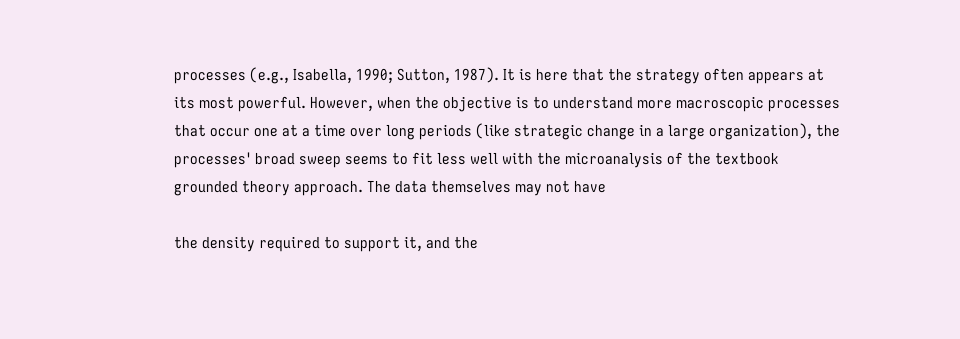processes (e.g., Isabella, 1990; Sutton, 1987). It is here that the strategy often appears at its most powerful. However, when the objective is to understand more macroscopic processes that occur one at a time over long periods (like strategic change in a large organization), the processes' broad sweep seems to fit less well with the microanalysis of the textbook grounded theory approach. The data themselves may not have

the density required to support it, and the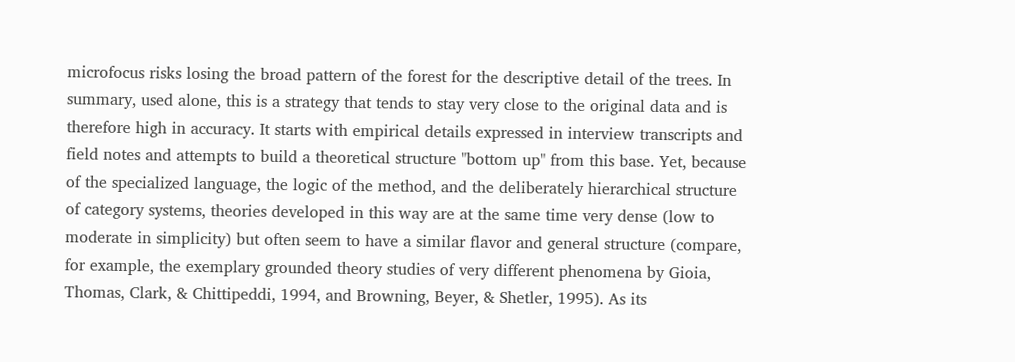microfocus risks losing the broad pattern of the forest for the descriptive detail of the trees. In summary, used alone, this is a strategy that tends to stay very close to the original data and is therefore high in accuracy. It starts with empirical details expressed in interview transcripts and field notes and attempts to build a theoretical structure "bottom up" from this base. Yet, because of the specialized language, the logic of the method, and the deliberately hierarchical structure of category systems, theories developed in this way are at the same time very dense (low to moderate in simplicity) but often seem to have a similar flavor and general structure (compare, for example, the exemplary grounded theory studies of very different phenomena by Gioia, Thomas, Clark, & Chittipeddi, 1994, and Browning, Beyer, & Shetler, 1995). As its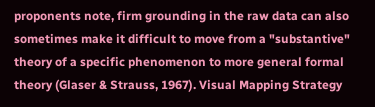proponents note, firm grounding in the raw data can also sometimes make it difficult to move from a "substantive" theory of a specific phenomenon to more general formal theory (Glaser & Strauss, 1967). Visual Mapping Strategy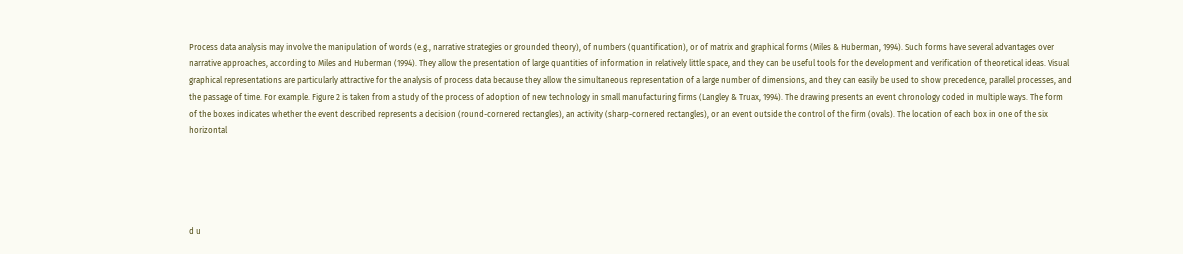Process data analysis may involve the manipulation of words (e.g., narrative strategies or grounded theory), of numbers (quantification), or of matrix and graphical forms (Miles & Huberman, 1994). Such forms have several advantages over narrative approaches, according to Miles and Huberman (1994). They allow the presentation of large quantities of information in relatively little space, and they can be useful tools for the development and verification of theoretical ideas. Visual graphical representations are particularly attractive for the analysis of process data because they allow the simultaneous representation of a large number of dimensions, and they can easily be used to show precedence, parallel processes, and the passage of time. For example. Figure 2 is taken from a study of the process of adoption of new technology in small manufacturing firms (Langley & Truax, 1994). The drawing presents an event chronology coded in multiple ways. The form of the boxes indicates whether the event described represents a decision (round-cornered rectangles), an activity (sharp-cornered rectangles), or an event outside the control of the firm (ovals). The location of each box in one of the six horizontal





d u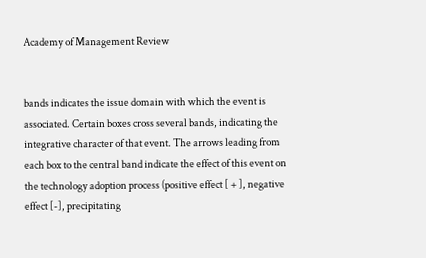Academy of Management Review


bands indicates the issue domain with which the event is associated. Certain boxes cross several bands, indicating the integrative character of that event. The arrows leading from each box to the central band indicate the effect of this event on the technology adoption process (positive effect [ + ], negative effect [-], precipitating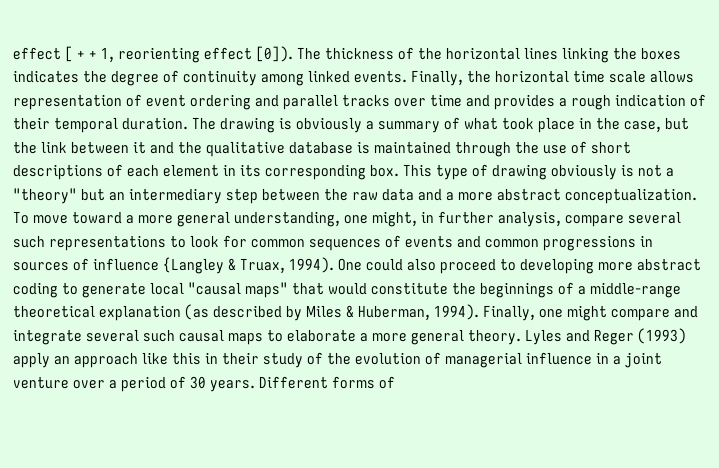effect [ + + 1, reorienting effect [0]). The thickness of the horizontal lines linking the boxes indicates the degree of continuity among linked events. Finally, the horizontal time scale allows representation of event ordering and parallel tracks over time and provides a rough indication of their temporal duration. The drawing is obviously a summary of what took place in the case, but the link between it and the qualitative database is maintained through the use of short descriptions of each element in its corresponding box. This type of drawing obviously is not a "theory" but an intermediary step between the raw data and a more abstract conceptualization. To move toward a more general understanding, one might, in further analysis, compare several such representations to look for common sequences of events and common progressions in sources of influence {Langley & Truax, 1994). One could also proceed to developing more abstract coding to generate local "causal maps" that would constitute the beginnings of a middle-range theoretical explanation (as described by Miles & Huberman, 1994). Finally, one might compare and integrate several such causal maps to elaborate a more general theory. Lyles and Reger (1993) apply an approach like this in their study of the evolution of managerial influence in a joint venture over a period of 30 years. Different forms of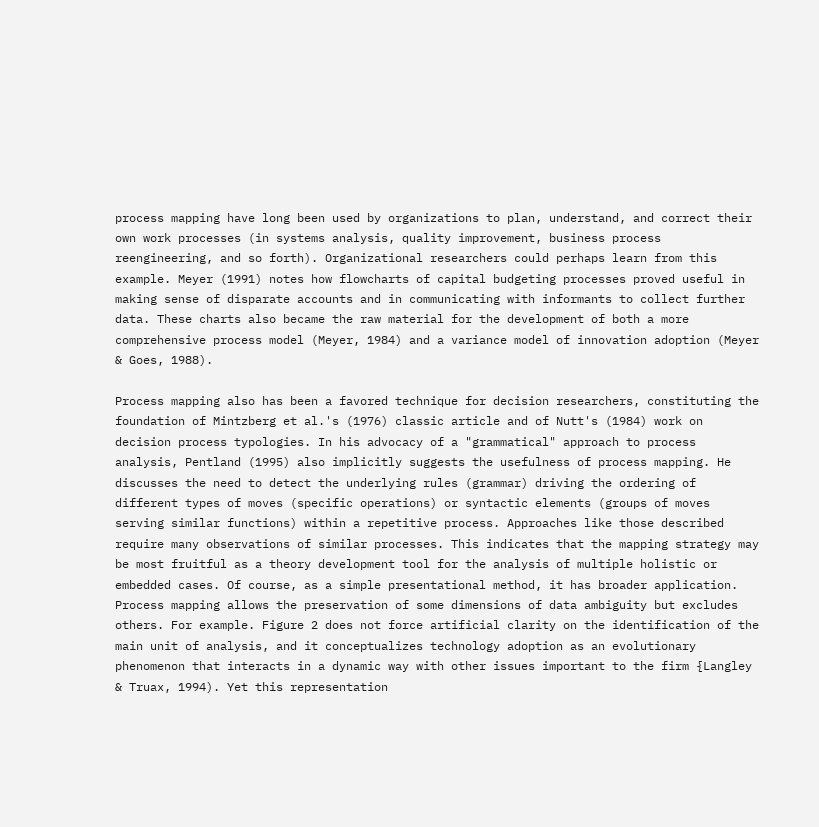process mapping have long been used by organizations to plan, understand, and correct their own work processes (in systems analysis, quality improvement, business process reengineering, and so forth). Organizational researchers could perhaps learn from this example. Meyer (1991) notes how flowcharts of capital budgeting processes proved useful in making sense of disparate accounts and in communicating with informants to collect further data. These charts also became the raw material for the development of both a more comprehensive process model (Meyer, 1984) and a variance model of innovation adoption (Meyer & Goes, 1988).

Process mapping also has been a favored technique for decision researchers, constituting the foundation of Mintzberg et al.'s (1976) classic article and of Nutt's (1984) work on decision process typologies. In his advocacy of a "grammatical" approach to process analysis, Pentland (1995) also implicitly suggests the usefulness of process mapping. He discusses the need to detect the underlying rules (grammar) driving the ordering of different types of moves (specific operations) or syntactic elements (groups of moves serving similar functions) within a repetitive process. Approaches like those described require many observations of similar processes. This indicates that the mapping strategy may be most fruitful as a theory development tool for the analysis of multiple holistic or embedded cases. Of course, as a simple presentational method, it has broader application. Process mapping allows the preservation of some dimensions of data ambiguity but excludes others. For example. Figure 2 does not force artificial clarity on the identification of the main unit of analysis, and it conceptualizes technology adoption as an evolutionary phenomenon that interacts in a dynamic way with other issues important to the firm {Langley & Truax, 1994). Yet this representation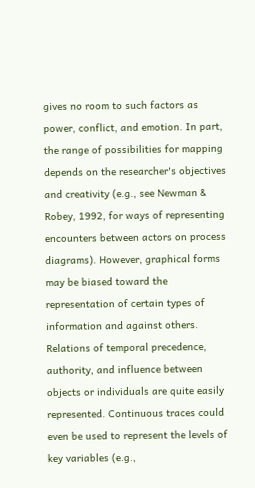gives no room to such factors as power, conflict, and emotion. In part, the range of possibilities for mapping depends on the researcher's objectives and creativity (e.g., see Newman & Robey, 1992, for ways of representing encounters between actors on process diagrams). However, graphical forms may be biased toward the representation of certain types of information and against others. Relations of temporal precedence, authority, and influence between objects or individuals are quite easily represented. Continuous traces could even be used to represent the levels of key variables (e.g.,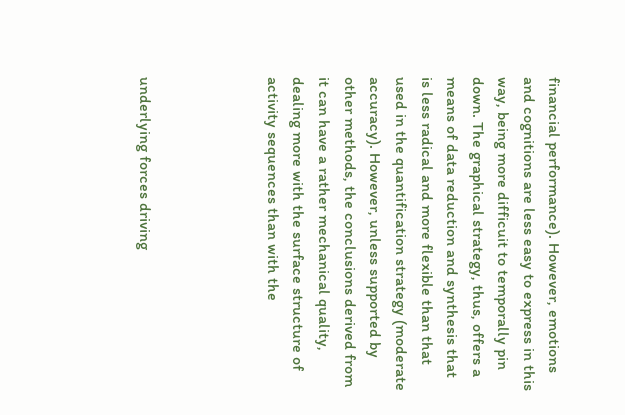financial performance). However, emotions and cognitions are less easy to express in this way, being more difficuit to temporally pin down. The graphical strategy, thus, offers a means of data reduction and synthesis that is less radical and more flexible than that used in the quantification strategy (moderate accuracy). However, unless supported by other methods, the conclusions derived from it can have a rather mechanical quality, dealing more with the surface structure of activity sequences than with the




underlying forces driving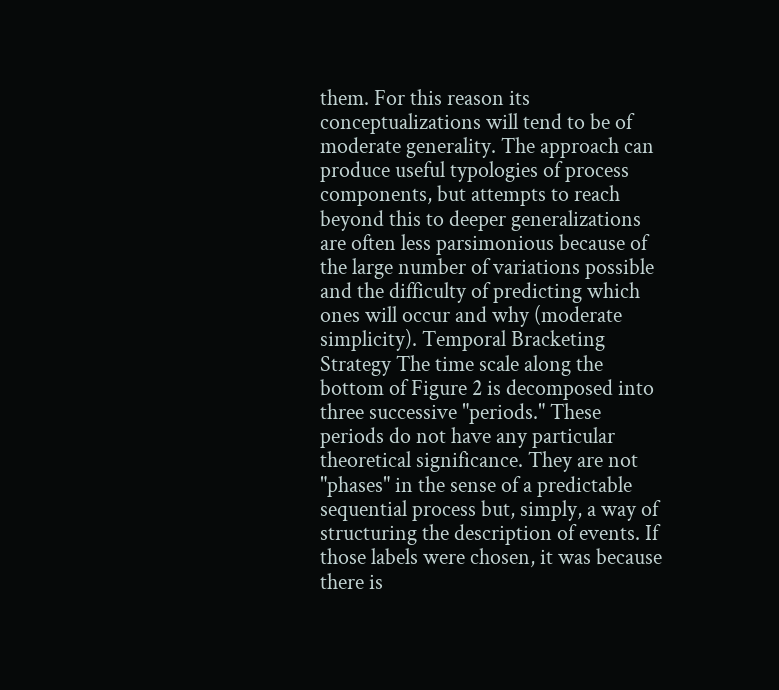them. For this reason its conceptualizations will tend to be of moderate generality. The approach can produce useful typologies of process components, but attempts to reach beyond this to deeper generalizations are often less parsimonious because of the large number of variations possible and the difficulty of predicting which ones will occur and why (moderate simplicity). Temporal Bracketing Strategy The time scale along the bottom of Figure 2 is decomposed into three successive "periods." These periods do not have any particular theoretical significance. They are not "phases" in the sense of a predictable sequential process but, simply, a way of structuring the description of events. If those labels were chosen, it was because there is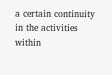a certain continuity in the activities within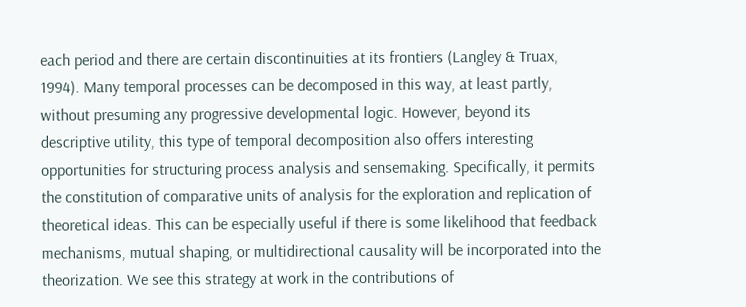each period and there are certain discontinuities at its frontiers (Langley & Truax, 1994). Many temporal processes can be decomposed in this way, at least partly, without presuming any progressive developmental logic. However, beyond its descriptive utility, this type of temporal decomposition also offers interesting opportunities for structuring process analysis and sensemaking. Specifically, it permits the constitution of comparative units of analysis for the exploration and replication of theoretical ideas. This can be especially useful if there is some likelihood that feedback mechanisms, mutual shaping, or multidirectional causality will be incorporated into the theorization. We see this strategy at work in the contributions of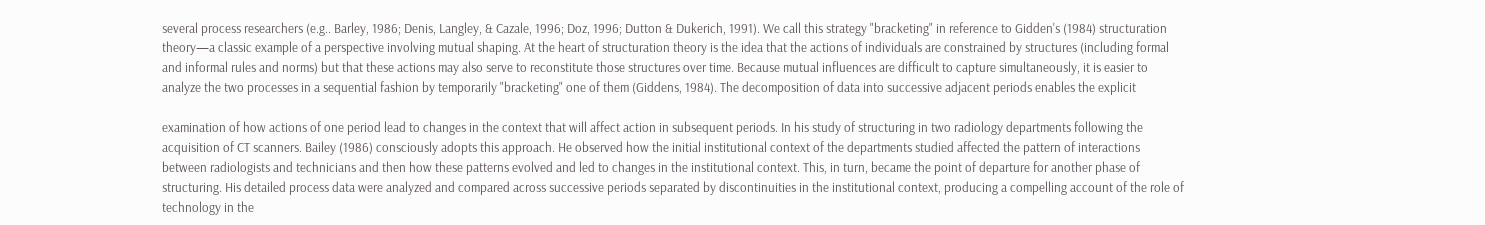several process researchers (e.g.. Barley, 1986; Denis, Langley, & Cazale, 1996; Doz, 1996; Dutton & Dukerich, 1991). We call this strategy "bracketing" in reference to Gidden's (1984) structuration theory—a classic example of a perspective involving mutual shaping. At the heart of structuration theory is the idea that the actions of individuals are constrained by structures (including formal and informal rules and norms) but that these actions may also serve to reconstitute those structures over time. Because mutual influences are difficult to capture simultaneously, it is easier to analyze the two processes in a sequential fashion by temporarily "bracketing" one of them (Giddens, 1984). The decomposition of data into successive adjacent periods enables the explicit

examination of how actions of one period lead to changes in the context that will affect action in subsequent periods. In his study of structuring in two radiology departments following the acquisition of CT scanners. Bailey (1986) consciously adopts this approach. He observed how the initial institutional context of the departments studied affected the pattern of interactions between radiologists and technicians and then how these patterns evolved and led to changes in the institutional context. This, in turn, became the point of departure for another phase of structuring. His detailed process data were analyzed and compared across successive periods separated by discontinuities in the institutional context, producing a compelling account of the role of technology in the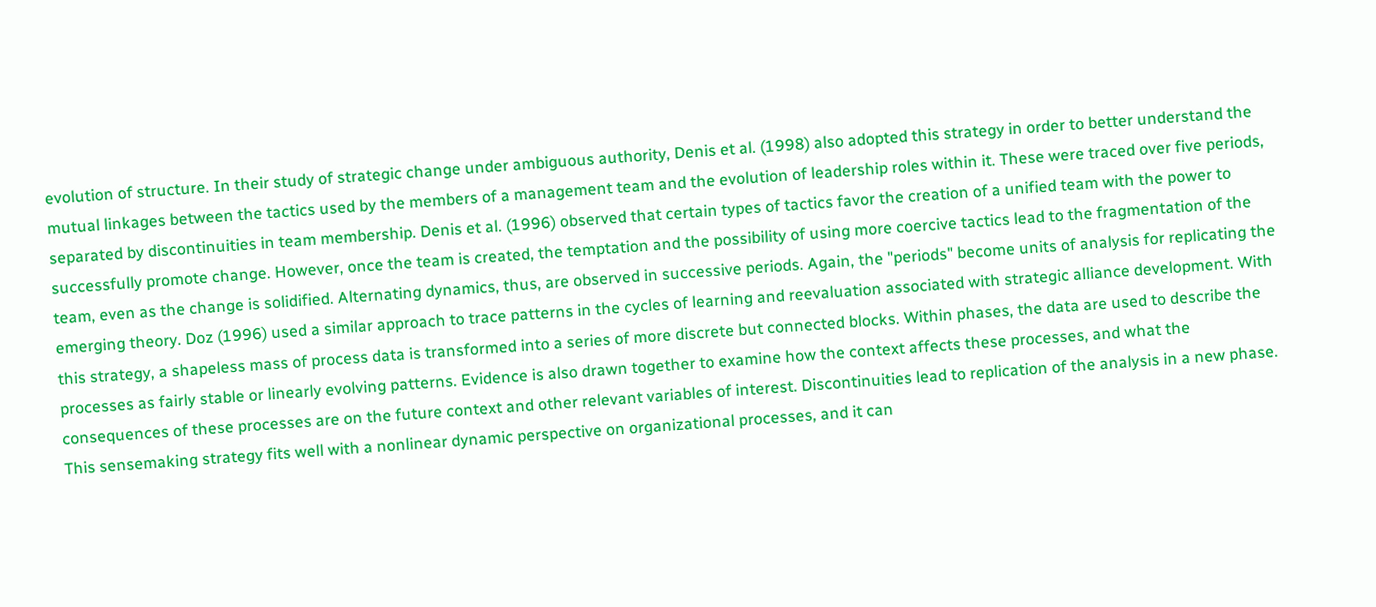evolution of structure. In their study of strategic change under ambiguous authority, Denis et al. (1998) also adopted this strategy in order to better understand the mutual linkages between the tactics used by the members of a management team and the evolution of leadership roles within it. These were traced over five periods, separated by discontinuities in team membership. Denis et al. (1996) observed that certain types of tactics favor the creation of a unified team with the power to successfully promote change. However, once the team is created, the temptation and the possibility of using more coercive tactics lead to the fragmentation of the team, even as the change is solidified. Alternating dynamics, thus, are observed in successive periods. Again, the "periods" become units of analysis for replicating the emerging theory. Doz (1996) used a similar approach to trace patterns in the cycles of learning and reevaluation associated with strategic alliance development. With this strategy, a shapeless mass of process data is transformed into a series of more discrete but connected blocks. Within phases, the data are used to describe the processes as fairly stable or linearly evolving patterns. Evidence is also drawn together to examine how the context affects these processes, and what the consequences of these processes are on the future context and other relevant variables of interest. Discontinuities lead to replication of the analysis in a new phase. This sensemaking strategy fits well with a nonlinear dynamic perspective on organizational processes, and it can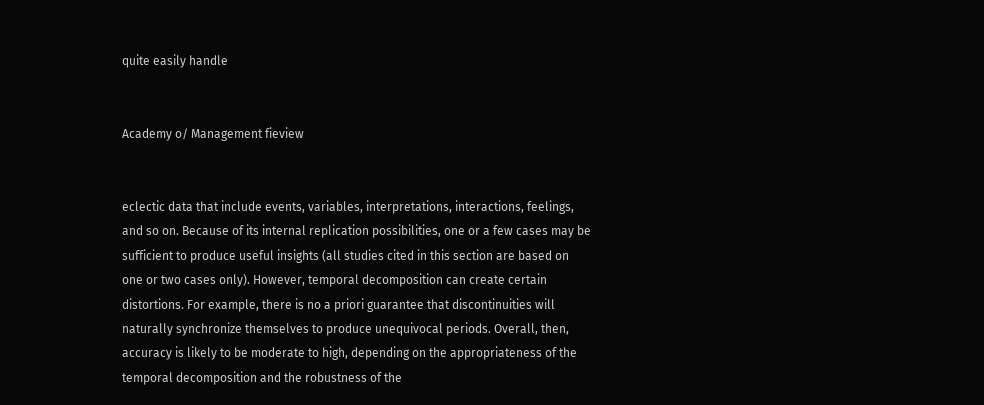quite easily handle


Academy o/ Management fieview


eclectic data that include events, variables, interpretations, interactions, feelings, and so on. Because of its internal replication possibilities, one or a few cases may be sufficient to produce useful insights (all studies cited in this section are based on one or two cases only). However, temporal decomposition can create certain distortions. For example, there is no a priori guarantee that discontinuities will naturally synchronize themselves to produce unequivocal periods. Overall, then, accuracy is likely to be moderate to high, depending on the appropriateness of the temporal decomposition and the robustness of the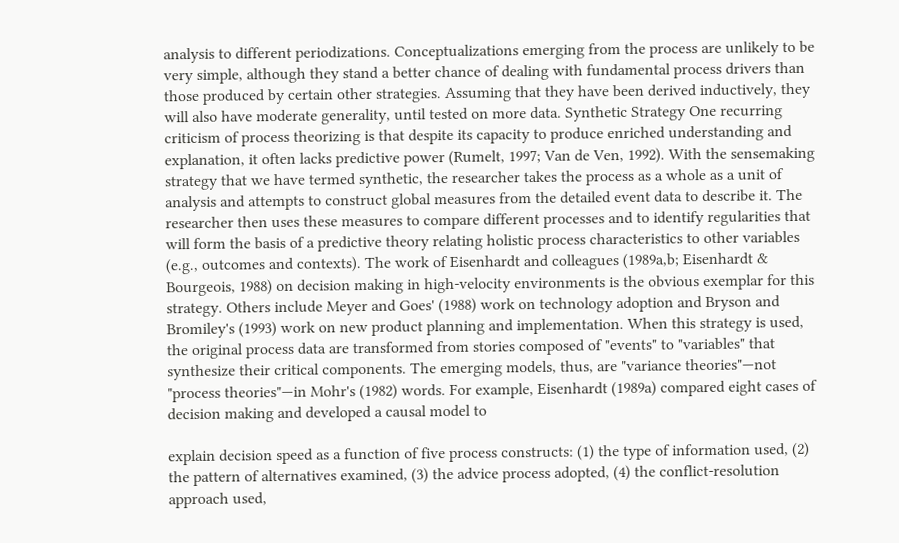analysis to different periodizations. Conceptualizations emerging from the process are unlikely to be very simple, although they stand a better chance of dealing with fundamental process drivers than those produced by certain other strategies. Assuming that they have been derived inductively, they will also have moderate generality, until tested on more data. Synthetic Strategy One recurring criticism of process theorizing is that despite its capacity to produce enriched understanding and explanation, it often lacks predictive power (Rumelt, 1997; Van de Ven, 1992). With the sensemaking strategy that we have termed synthetic, the researcher takes the process as a whole as a unit of analysis and attempts to construct global measures from the detailed event data to describe it. The researcher then uses these measures to compare different processes and to identify regularities that will form the basis of a predictive theory relating holistic process characteristics to other variables (e.g., outcomes and contexts). The work of Eisenhardt and colleagues (1989a,b; Eisenhardt & Bourgeois, 1988) on decision making in high-velocity environments is the obvious exemplar for this strategy. Others include Meyer and Goes' (1988) work on technology adoption and Bryson and Bromiley's (1993) work on new product planning and implementation. When this strategy is used, the original process data are transformed from stories composed of "events" to "variables" that synthesize their critical components. The emerging models, thus, are "variance theories"—not "process theories"—in Mohr's (1982) words. For example, Eisenhardt (1989a) compared eight cases of decision making and developed a causal model to

explain decision speed as a function of five process constructs: (1) the type of information used, (2) the pattern of alternatives examined, (3) the advice process adopted, (4) the conflict-resolution approach used,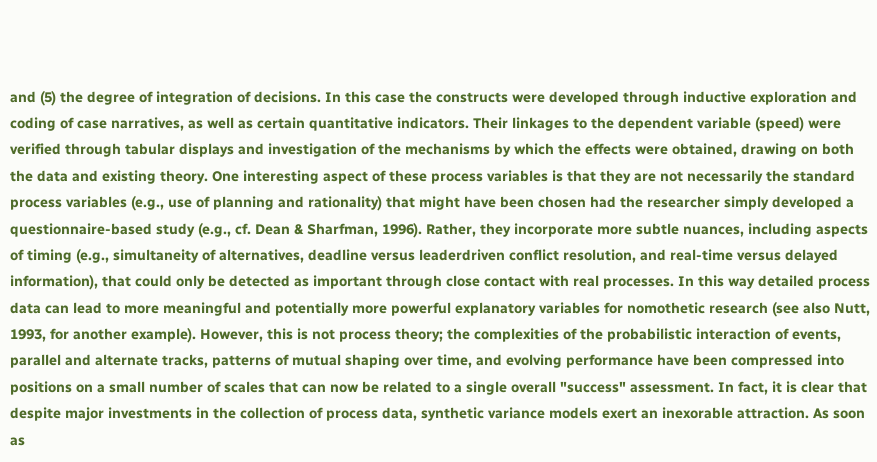and (5) the degree of integration of decisions. In this case the constructs were developed through inductive exploration and coding of case narratives, as well as certain quantitative indicators. Their linkages to the dependent variable (speed) were verified through tabular displays and investigation of the mechanisms by which the effects were obtained, drawing on both the data and existing theory. One interesting aspect of these process variables is that they are not necessarily the standard process variables (e.g., use of planning and rationality) that might have been chosen had the researcher simply developed a questionnaire-based study (e.g., cf. Dean & Sharfman, 1996). Rather, they incorporate more subtle nuances, including aspects of timing (e.g., simultaneity of alternatives, deadline versus leaderdriven conflict resolution, and real-time versus delayed information), that could only be detected as important through close contact with real processes. In this way detailed process data can lead to more meaningful and potentially more powerful explanatory variables for nomothetic research (see also Nutt, 1993, for another example). However, this is not process theory; the complexities of the probabilistic interaction of events, parallel and alternate tracks, patterns of mutual shaping over time, and evolving performance have been compressed into positions on a small number of scales that can now be related to a single overall "success" assessment. In fact, it is clear that despite major investments in the collection of process data, synthetic variance models exert an inexorable attraction. As soon as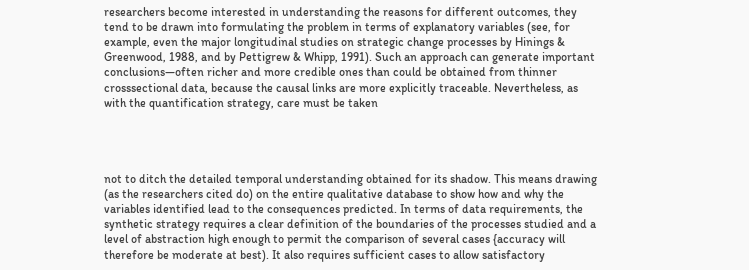researchers become interested in understanding the reasons for different outcomes, they tend to be drawn into formulating the problem in terms of explanatory variables (see, for example, even the major longitudinal studies on strategic change processes by Hinings & Greenwood, 1988, and by Pettigrew & Whipp, 1991). Such an approach can generate important conclusions—often richer and more credible ones than could be obtained from thinner crosssectional data, because the causal links are more explicitly traceable. Nevertheless, as with the quantification strategy, care must be taken




not to ditch the detailed temporal understanding obtained for its shadow. This means drawing (as the researchers cited do) on the entire qualitative database to show how and why the variables identified lead to the consequences predicted. In terms of data requirements, the synthetic strategy requires a clear definition of the boundaries of the processes studied and a level of abstraction high enough to permit the comparison of several cases {accuracy will therefore be moderate at best). It also requires sufficient cases to allow satisfactory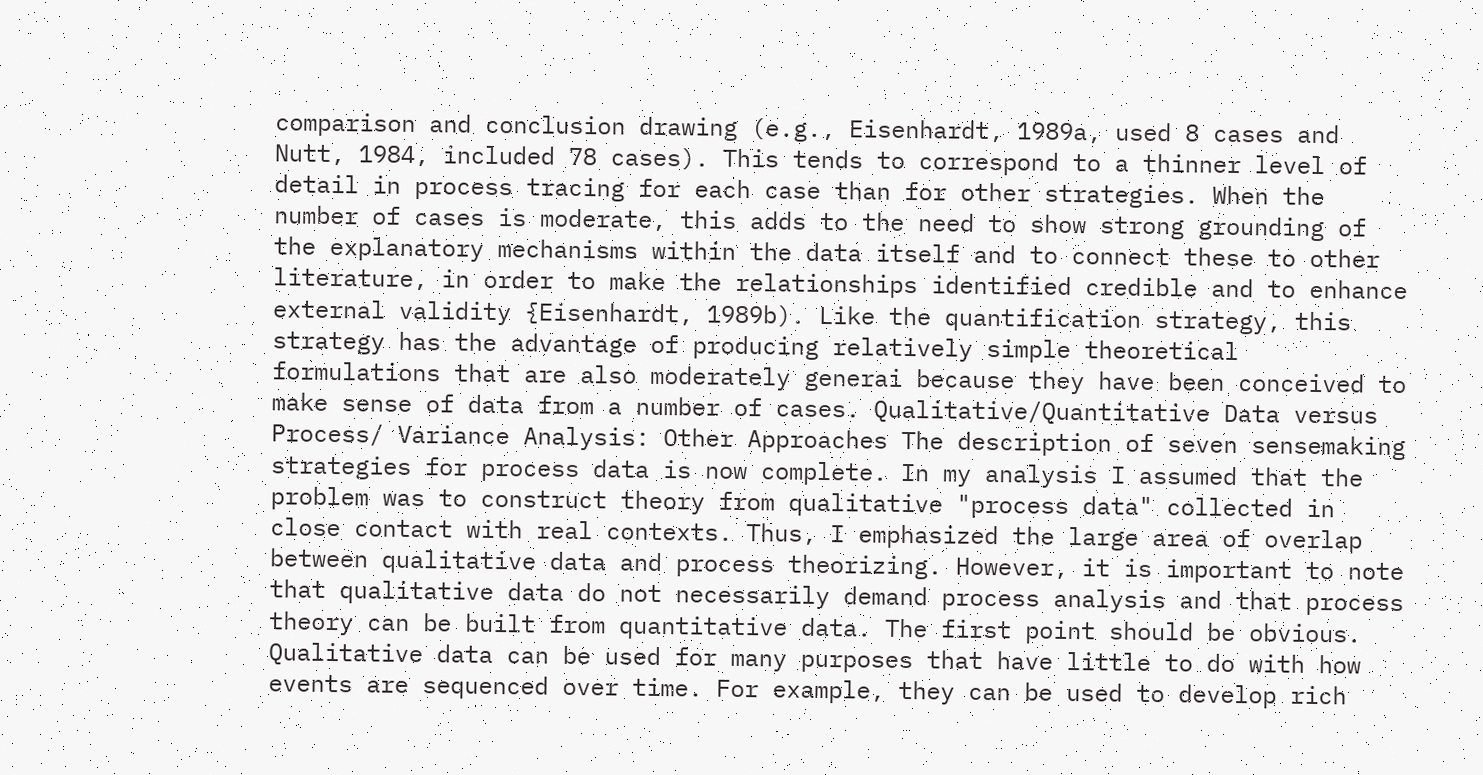comparison and conclusion drawing (e.g., Eisenhardt, 1989a, used 8 cases and Nutt, 1984, included 78 cases). This tends to correspond to a thinner level of detail in process tracing for each case than for other strategies. When the number of cases is moderate, this adds to the need to show strong grounding of the explanatory mechanisms within the data itself and to connect these to other literature, in order to make the relationships identified credible and to enhance external validity {Eisenhardt, 1989b). Like the quantification strategy, this strategy has the advantage of producing relatively simple theoretical formulations that are also moderately generai because they have been conceived to make sense of data from a number of cases. Qualitative/Quantitative Data versus Process/ Variance Analysis: Other Approaches The description of seven sensemaking strategies for process data is now complete. In my analysis I assumed that the problem was to construct theory from qualitative "process data" collected in close contact with real contexts. Thus, I emphasized the large area of overlap between qualitative data and process theorizing. However, it is important to note that qualitative data do not necessarily demand process analysis and that process theory can be built from quantitative data. The first point should be obvious. Qualitative data can be used for many purposes that have little to do with how events are sequenced over time. For example, they can be used to develop rich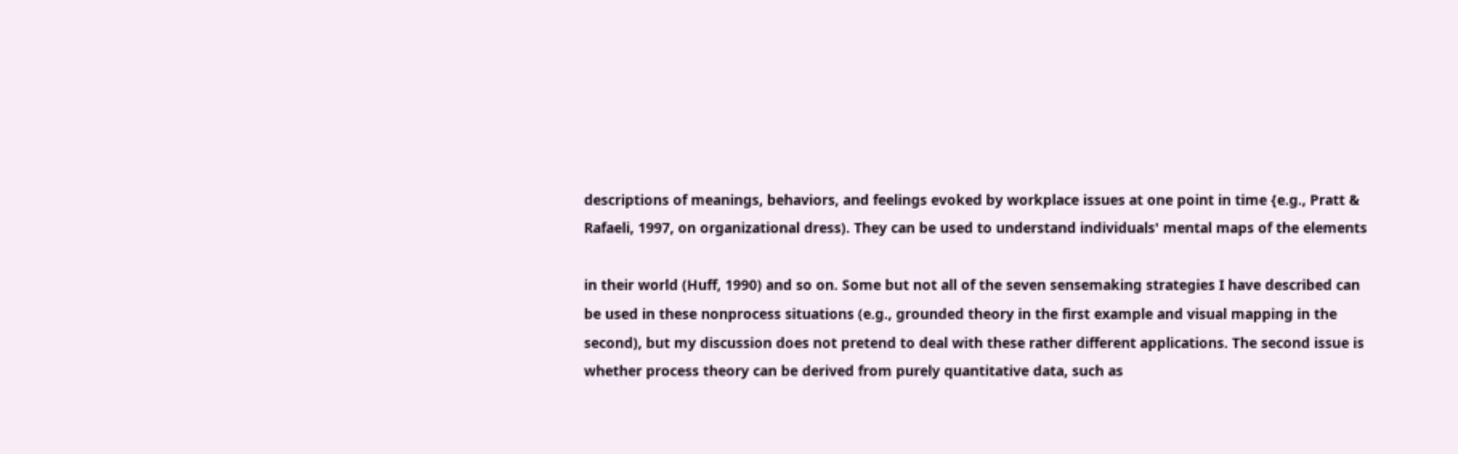descriptions of meanings, behaviors, and feelings evoked by workplace issues at one point in time {e.g., Pratt & Rafaeli, 1997, on organizational dress). They can be used to understand individuals' mental maps of the elements

in their world (Huff, 1990) and so on. Some but not all of the seven sensemaking strategies I have described can be used in these nonprocess situations (e.g., grounded theory in the first example and visual mapping in the second), but my discussion does not pretend to deal with these rather different applications. The second issue is whether process theory can be derived from purely quantitative data, such as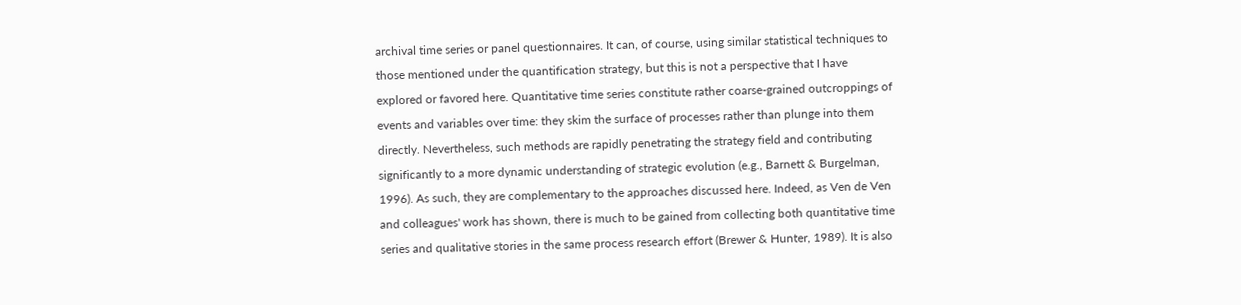archival time series or panel questionnaires. It can, of course, using similar statistical techniques to those mentioned under the quantification strategy, but this is not a perspective that I have explored or favored here. Quantitative time series constitute rather coarse-grained outcroppings of events and variables over time: they skim the surface of processes rather than plunge into them directly. Nevertheless, such methods are rapidly penetrating the strategy field and contributing significantly to a more dynamic understanding of strategic evolution (e.g., Barnett & Burgelman, 1996). As such, they are complementary to the approaches discussed here. Indeed, as Ven de Ven and colleagues' work has shown, there is much to be gained from collecting both quantitative time series and qualitative stories in the same process research effort (Brewer & Hunter, 1989). It is also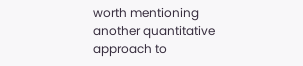worth mentioning another quantitative approach to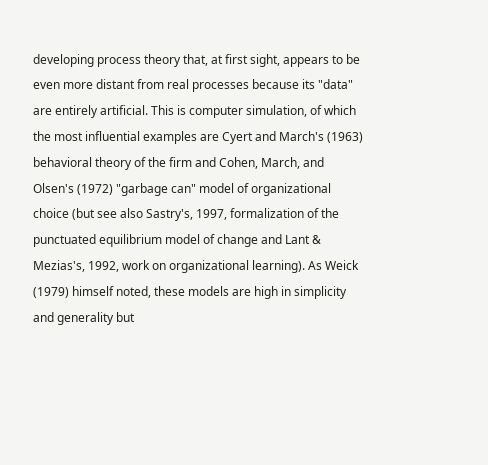developing process theory that, at first sight, appears to be even more distant from real processes because its "data" are entirely artificial. This is computer simulation, of which the most influential examples are Cyert and March's (1963) behavioral theory of the firm and Cohen, March, and Olsen's (1972) "garbage can" model of organizational choice (but see also Sastry's, 1997, formalization of the punctuated equilibrium model of change and Lant & Mezias's, 1992, work on organizational learning). As Weick (1979) himself noted, these models are high in simplicity and generality but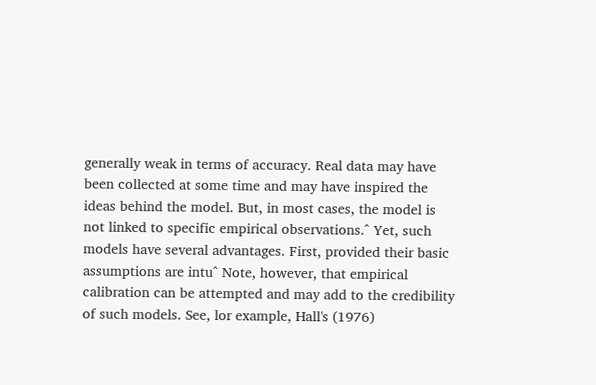generally weak in terms of accuracy. Real data may have been collected at some time and may have inspired the ideas behind the model. But, in most cases, the model is not linked to specific empirical observations.^ Yet, such models have several advantages. First, provided their basic assumptions are intu^ Note, however, that empirical calibration can be attempted and may add to the credibility of such models. See, lor example, Hall's (1976)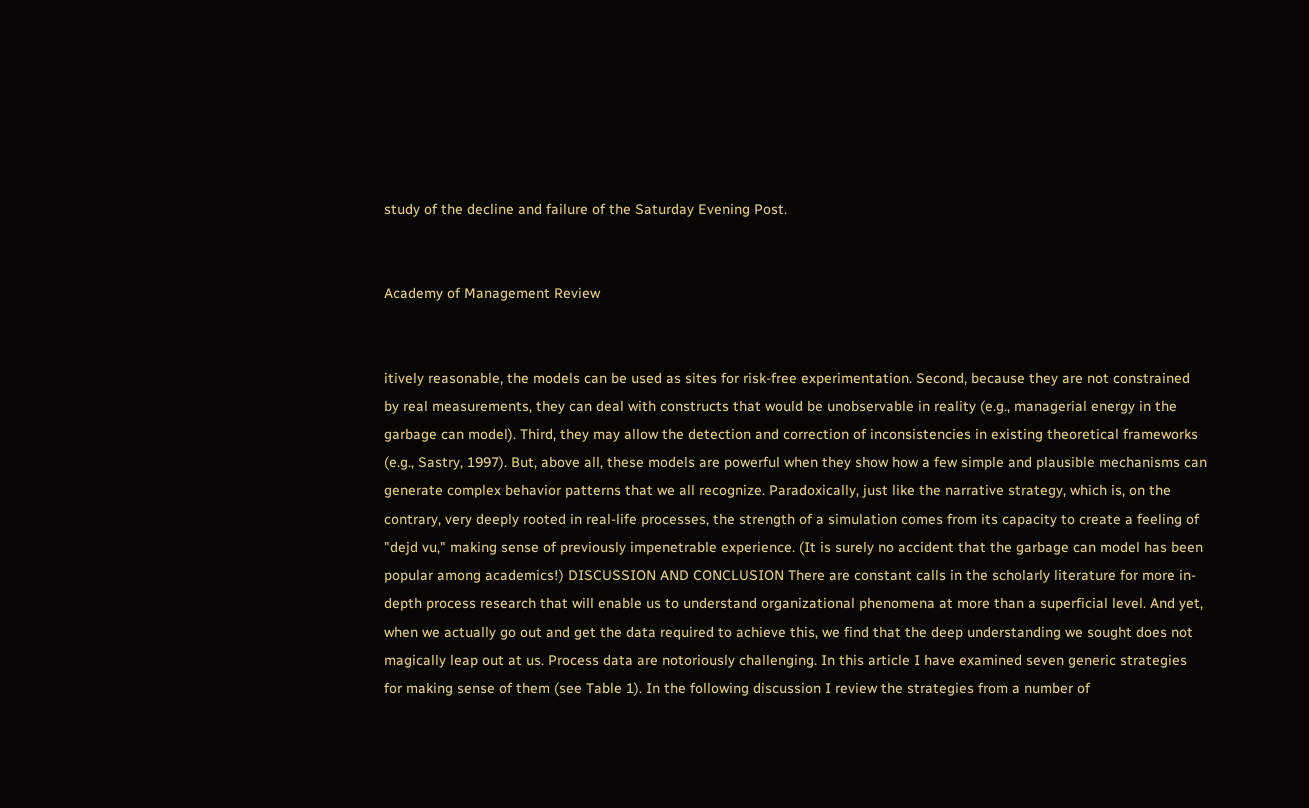study of the decline and failure of the Saturday Evening Post.


Academy of Management Review


itively reasonable, the models can be used as sites for risk-free experimentation. Second, because they are not constrained by real measurements, they can deal with constructs that would be unobservable in reality (e.g., managerial energy in the garbage can model). Third, they may allow the detection and correction of inconsistencies in existing theoretical frameworks (e.g., Sastry, 1997). But, above all, these models are powerful when they show how a few simple and plausible mechanisms can generate complex behavior patterns that we all recognize. Paradoxically, just like the narrative strategy, which is, on the contrary, very deeply rooted in real-life processes, the strength of a simulation comes from its capacity to create a feeling of "dejd vu," making sense of previously impenetrable experience. (It is surely no accident that the garbage can model has been popular among academics!) DISCUSSION AND CONCLUSION There are constant calls in the scholarly literature for more in-depth process research that will enable us to understand organizational phenomena at more than a superficial level. And yet, when we actually go out and get the data required to achieve this, we find that the deep understanding we sought does not magically leap out at us. Process data are notoriously challenging. In this article I have examined seven generic strategies for making sense of them (see Table 1). In the following discussion I review the strategies from a number of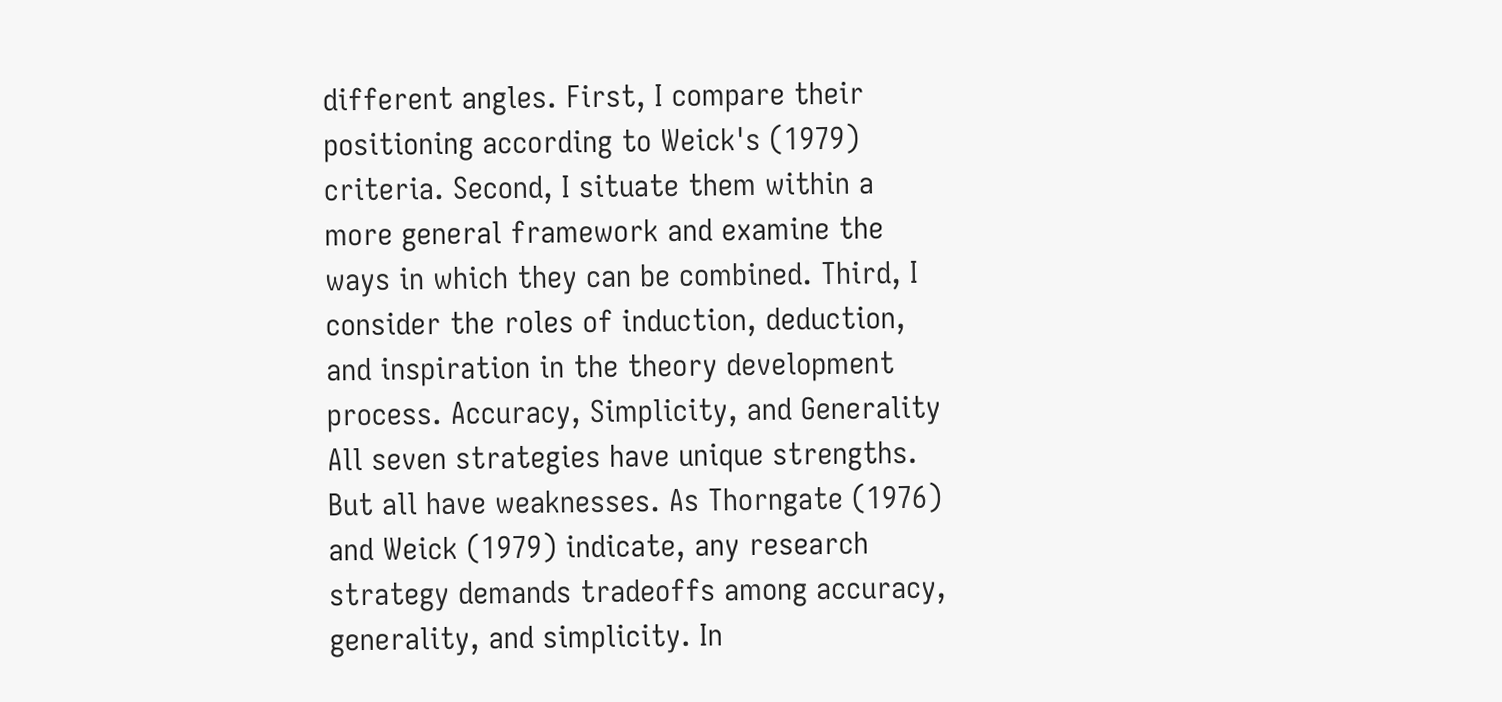different angles. First, I compare their positioning according to Weick's (1979) criteria. Second, I situate them within a more general framework and examine the ways in which they can be combined. Third, I consider the roles of induction, deduction, and inspiration in the theory development process. Accuracy, Simplicity, and Generality All seven strategies have unique strengths. But all have weaknesses. As Thorngate (1976) and Weick (1979) indicate, any research strategy demands tradeoffs among accuracy, generality, and simplicity. In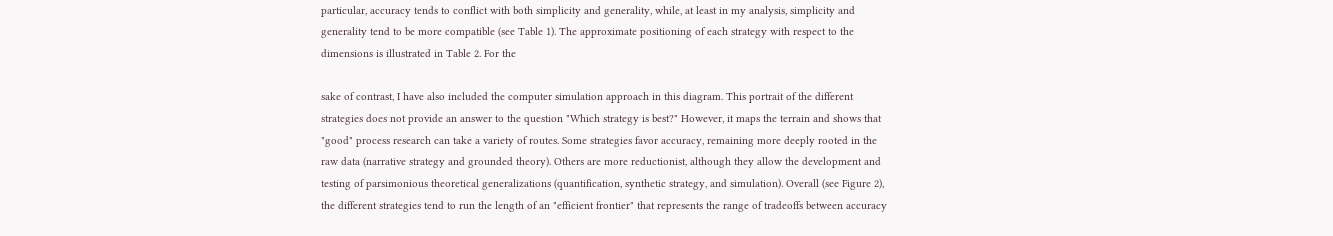particular, accuracy tends to conflict with both simplicity and generality, while, at least in my analysis, simplicity and generality tend to be more compatible (see Table 1). The approximate positioning of each strategy with respect to the dimensions is illustrated in Table 2. For the

sake of contrast, I have also included the computer simulation approach in this diagram. This portrait of the different strategies does not provide an answer to the question "Which strategy is best?" However, it maps the terrain and shows that "good" process research can take a variety of routes. Some strategies favor accuracy, remaining more deeply rooted in the raw data (narrative strategy and grounded theory). Others are more reductionist, although they allow the development and testing of parsimonious theoretical generalizations (quantification, synthetic strategy, and simulation). Overall (see Figure 2), the different strategies tend to run the length of an "efficient frontier" that represents the range of tradeoffs between accuracy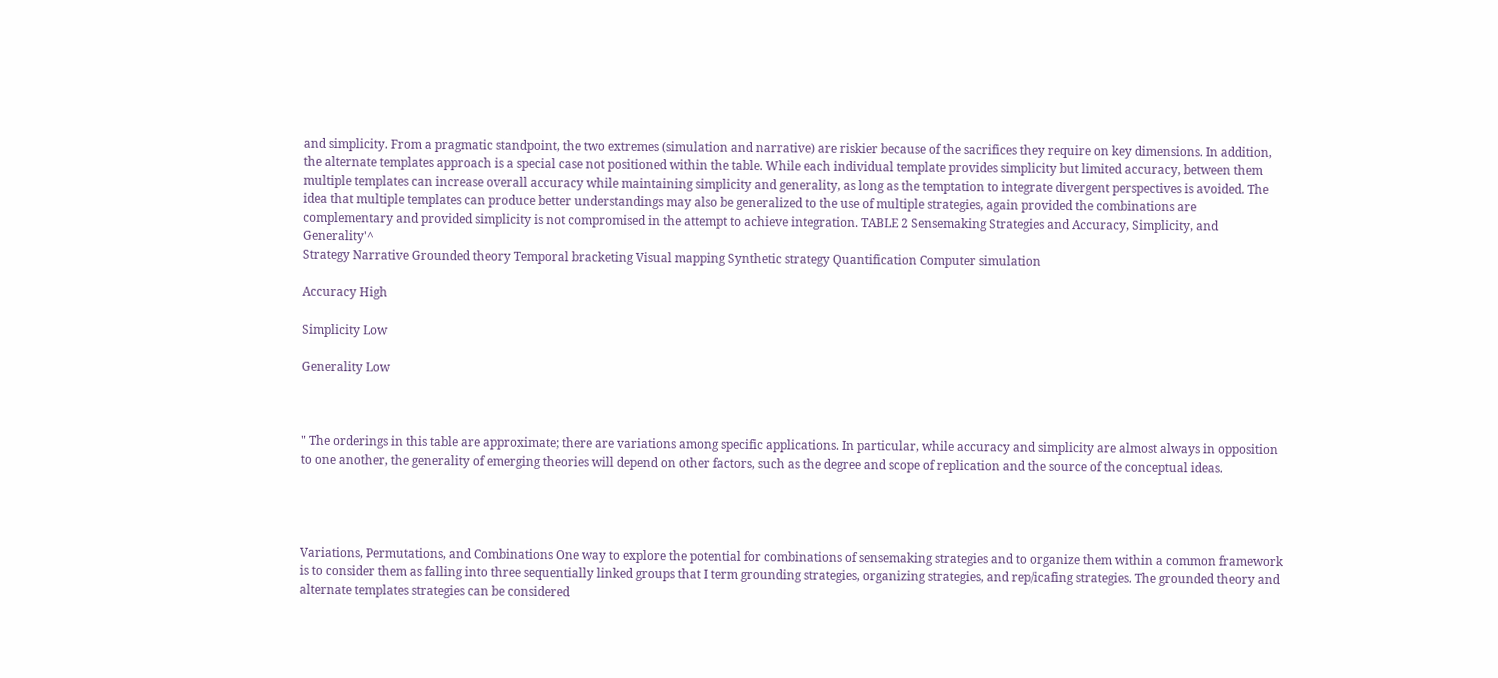and simplicity. From a pragmatic standpoint, the two extremes (simulation and narrative) are riskier because of the sacrifices they require on key dimensions. In addition, the alternate templates approach is a special case not positioned within the table. While each individual template provides simplicity but limited accuracy, between them multiple templates can increase overall accuracy while maintaining simplicity and generality, as long as the temptation to integrate divergent perspectives is avoided. The idea that multiple templates can produce better understandings may also be generalized to the use of multiple strategies, again provided the combinations are complementary and provided simplicity is not compromised in the attempt to achieve integration. TABLE 2 Sensemaking Strategies and Accuracy, Simplicity, and Generality'^
Strategy Narrative Grounded theory Temporal bracketing Visual mapping Synthetic strategy Quantification Computer simulation

Accuracy High

Simplicity Low

Generality Low



" The orderings in this table are approximate; there are variations among specific applications. In particular, while accuracy and simplicity are almost always in opposition to one another, the generality of emerging theories will depend on other factors, such as the degree and scope of replication and the source of the conceptual ideas.




Variations, Permutations, and Combinations One way to explore the potential for combinations of sensemaking strategies and to organize them within a common framework is to consider them as falling into three sequentially linked groups that I term grounding strategies, organizing strategies, and rep/icafing strategies. The grounded theory and alternate templates strategies can be considered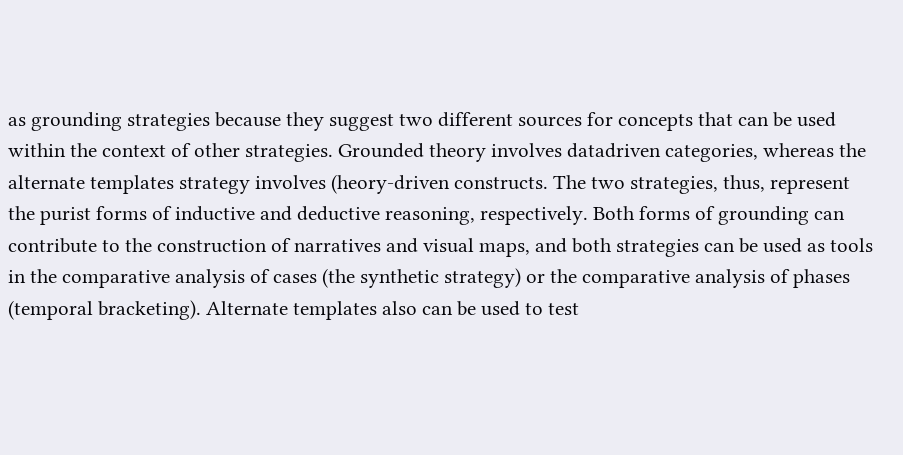as grounding strategies because they suggest two different sources for concepts that can be used within the context of other strategies. Grounded theory involves datadriven categories, whereas the alternate templates strategy involves (heory-driven constructs. The two strategies, thus, represent the purist forms of inductive and deductive reasoning, respectively. Both forms of grounding can contribute to the construction of narratives and visual maps, and both strategies can be used as tools in the comparative analysis of cases (the synthetic strategy) or the comparative analysis of phases (temporal bracketing). Alternate templates also can be used to test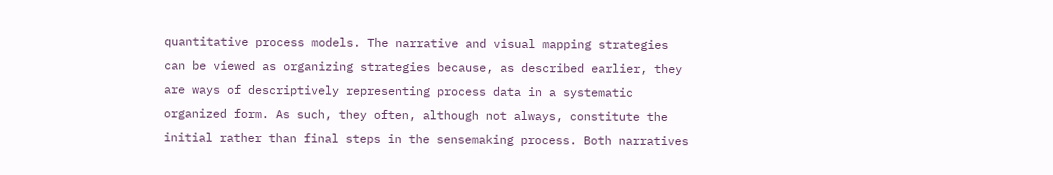quantitative process models. The narrative and visual mapping strategies can be viewed as organizing strategies because, as described earlier, they are ways of descriptively representing process data in a systematic organized form. As such, they often, although not always, constitute the initial rather than final steps in the sensemaking process. Both narratives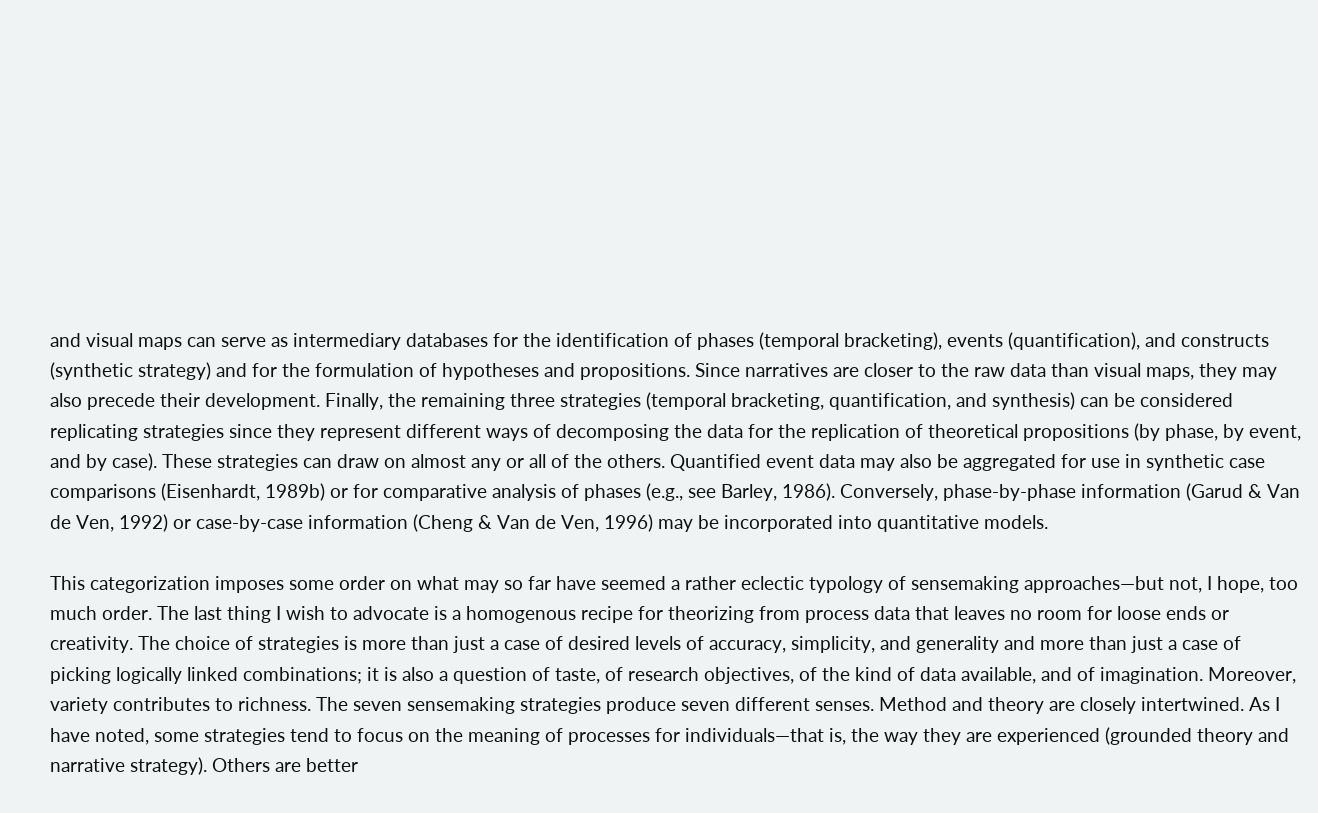and visual maps can serve as intermediary databases for the identification of phases (temporal bracketing), events (quantification), and constructs (synthetic strategy) and for the formulation of hypotheses and propositions. Since narratives are closer to the raw data than visual maps, they may also precede their development. Finally, the remaining three strategies (temporal bracketing, quantification, and synthesis) can be considered replicating strategies since they represent different ways of decomposing the data for the replication of theoretical propositions (by phase, by event, and by case). These strategies can draw on almost any or all of the others. Quantified event data may also be aggregated for use in synthetic case comparisons (Eisenhardt, 1989b) or for comparative analysis of phases (e.g., see Barley, 1986). Conversely, phase-by-phase information (Garud & Van de Ven, 1992) or case-by-case information (Cheng & Van de Ven, 1996) may be incorporated into quantitative models.

This categorization imposes some order on what may so far have seemed a rather eclectic typology of sensemaking approaches—but not, I hope, too much order. The last thing I wish to advocate is a homogenous recipe for theorizing from process data that leaves no room for loose ends or creativity. The choice of strategies is more than just a case of desired levels of accuracy, simplicity, and generality and more than just a case of picking logically linked combinations; it is also a question of taste, of research objectives, of the kind of data available, and of imagination. Moreover, variety contributes to richness. The seven sensemaking strategies produce seven different senses. Method and theory are closely intertwined. As I have noted, some strategies tend to focus on the meaning of processes for individuals—that is, the way they are experienced (grounded theory and narrative strategy). Others are better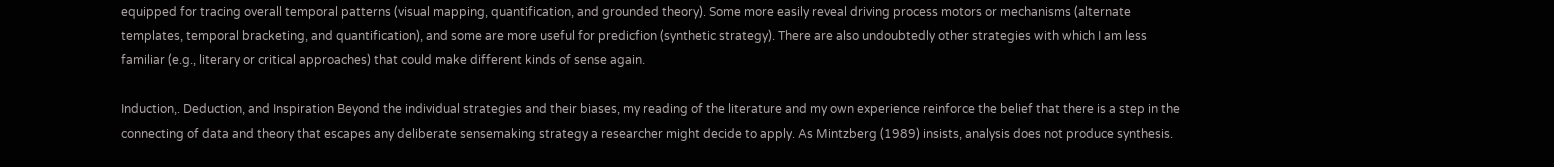equipped for tracing overall temporal patterns (visual mapping, quantification, and grounded theory). Some more easily reveal driving process motors or mechanisms (alternate templates, temporal bracketing, and quantification), and some are more useful for predicfion (synthetic strategy). There are also undoubtedly other strategies with which I am less familiar (e.g., literary or critical approaches) that could make different kinds of sense again.

Induction,. Deduction, and Inspiration Beyond the individual strategies and their biases, my reading of the literature and my own experience reinforce the belief that there is a step in the connecting of data and theory that escapes any deliberate sensemaking strategy a researcher might decide to apply. As Mintzberg (1989) insists, analysis does not produce synthesis.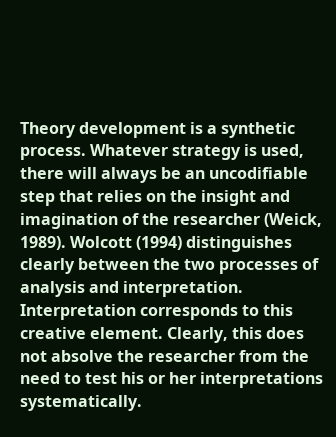Theory development is a synthetic process. Whatever strategy is used, there will always be an uncodifiable step that relies on the insight and imagination of the researcher (Weick, 1989). Wolcott (1994) distinguishes clearly between the two processes of analysis and interpretation. Interpretation corresponds to this creative element. Clearly, this does not absolve the researcher from the need to test his or her interpretations systematically.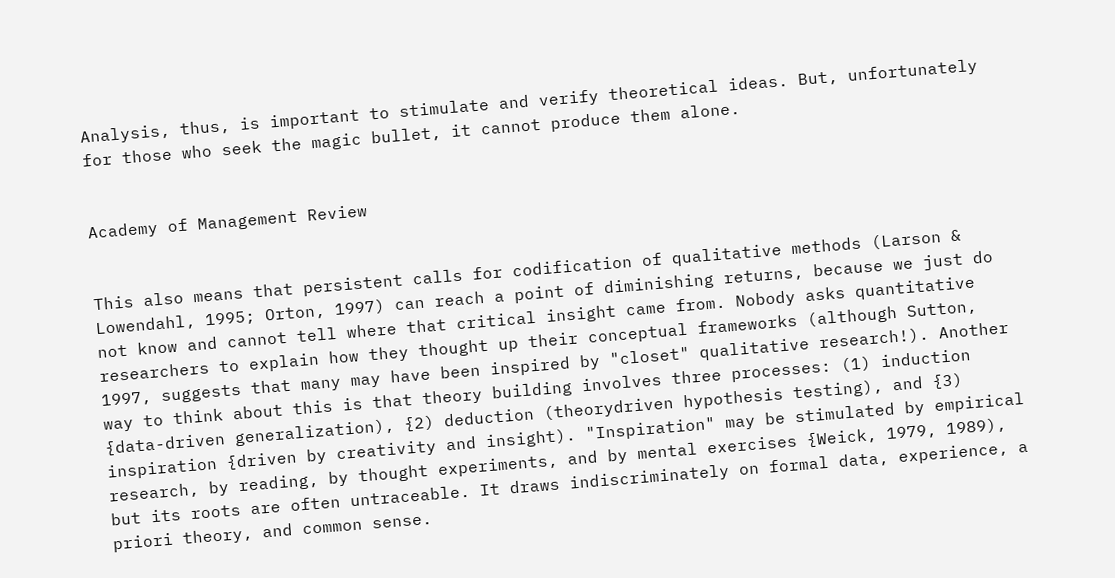Analysis, thus, is important to stimulate and verify theoretical ideas. But, unfortunately for those who seek the magic bullet, it cannot produce them alone.


Academy of Management Review


This also means that persistent calls for codification of qualitative methods (Larson & Lowendahl, 1995; Orton, 1997) can reach a point of diminishing returns, because we just do not know and cannot tell where that critical insight came from. Nobody asks quantitative researchers to explain how they thought up their conceptual frameworks (although Sutton, 1997, suggests that many may have been inspired by "closet" qualitative research!). Another way to think about this is that theory building involves three processes: (1) induction {data-driven generalization), {2) deduction (theorydriven hypothesis testing), and {3) inspiration {driven by creativity and insight). "Inspiration" may be stimulated by empirical research, by reading, by thought experiments, and by mental exercises {Weick, 1979, 1989), but its roots are often untraceable. It draws indiscriminately on formal data, experience, a priori theory, and common sense.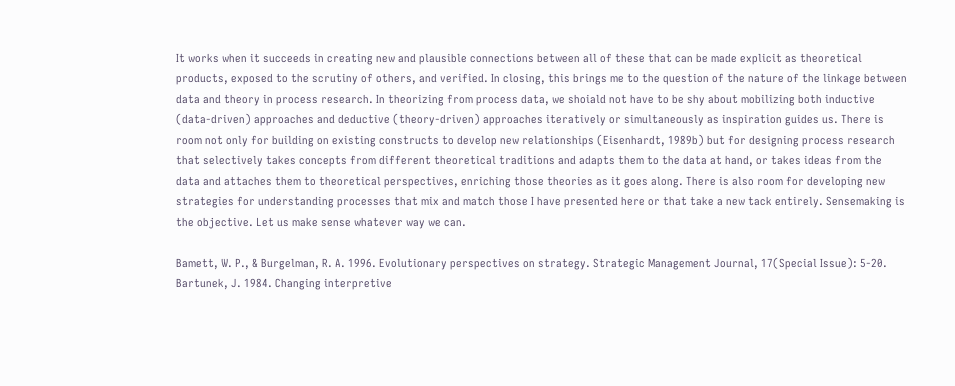It works when it succeeds in creating new and plausible connections between all of these that can be made explicit as theoretical products, exposed to the scrutiny of others, and verified. In closing, this brings me to the question of the nature of the linkage between data and theory in process research. In theorizing from process data, we shoiald not have to be shy about mobilizing both inductive (data-driven) approaches and deductive (theory-driven) approaches iteratively or simultaneously as inspiration guides us. There is room not only for building on existing constructs to develop new relationships (Eisenhardt, 1989b) but for designing process research that selectively takes concepts from different theoretical traditions and adapts them to the data at hand, or takes ideas from the data and attaches them to theoretical perspectives, enriching those theories as it goes along. There is also room for developing new strategies for understanding processes that mix and match those I have presented here or that take a new tack entirely. Sensemaking is the objective. Let us make sense whatever way we can.

Bamett, W. P., & Burgelman, R. A. 1996. Evolutionary perspectives on strategy. Strategic Management Journal, 17(Special Issue): 5-20. Bartunek, J. 1984. Changing interpretive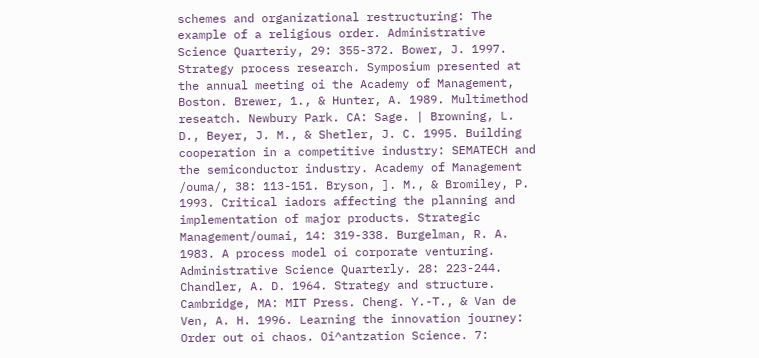schemes and organizational restructuring: The example of a religious order. Administrative Science Quarteriy, 29: 355-372. Bower, J. 1997. Strategy process research. Symposium presented at the annual meeting oi the Academy of Management, Boston. Brewer, 1., & Hunter, A. 1989. Multimethod reseatch. Newbury Park. CA: Sage. | Browning, L. D., Beyer, J. M., & Shetler, J. C. 1995. Building cooperation in a competitive industry: SEMATECH and the semiconductor industry. Academy of Management /ouma/, 38: 113-151. Bryson, ]. M., & Bromiley, P. 1993. Critical iadors affecting the planning and implementation of major products. Strategic Management/oumai, 14: 319-338. Burgelman, R. A. 1983. A process model oi corporate venturing. Administrative Science Quarterly. 28: 223-244. Chandler, A. D. 1964. Strategy and structure. Cambridge, MA: MIT Press. Cheng. Y.-T., & Van de Ven, A. H. 1996. Learning the innovation journey: Order out oi chaos. Oi^antzation Science. 7: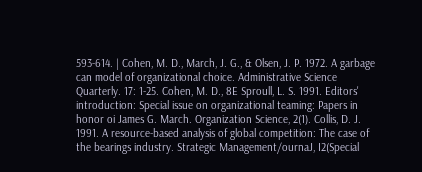593-614. | Cohen, M. D., March, J. G., & Olsen, J. P. 1972. A garbage can model of organizational choice. Administrative Science Quarterly. 17: 1-25. Cohen, M. D., 8E Sproull, L. S. 1991. Editors' introduction: Special issue on organizational teaming: Papers in honor oi James G. March. Organization Science, 2(1). Collis, D. J. 1991. A resource-based analysis of global competition: The case of the bearings industry. Strategic Management/ournaJ, I2(Special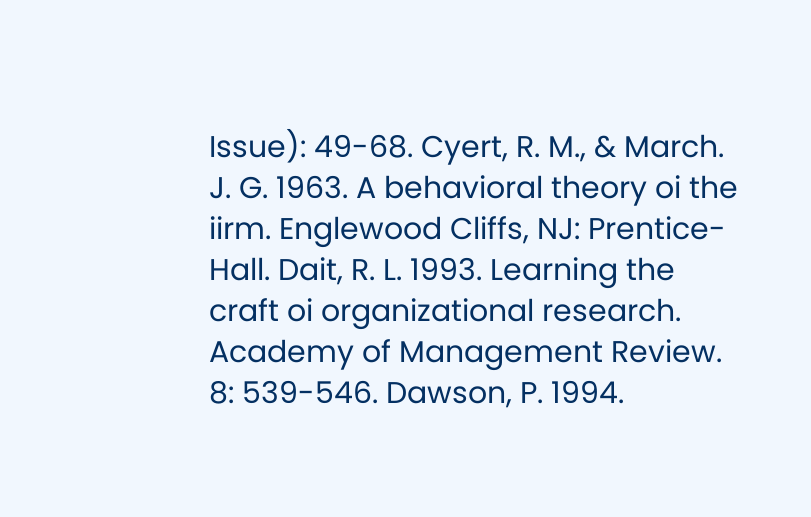Issue): 49-68. Cyert, R. M., & March. J. G. 1963. A behavioral theory oi the iirm. Englewood Cliffs, NJ: Prentice-Hall. Dait, R. L. 1993. Learning the craft oi organizational research. Academy of Management Review. 8: 539-546. Dawson, P. 1994.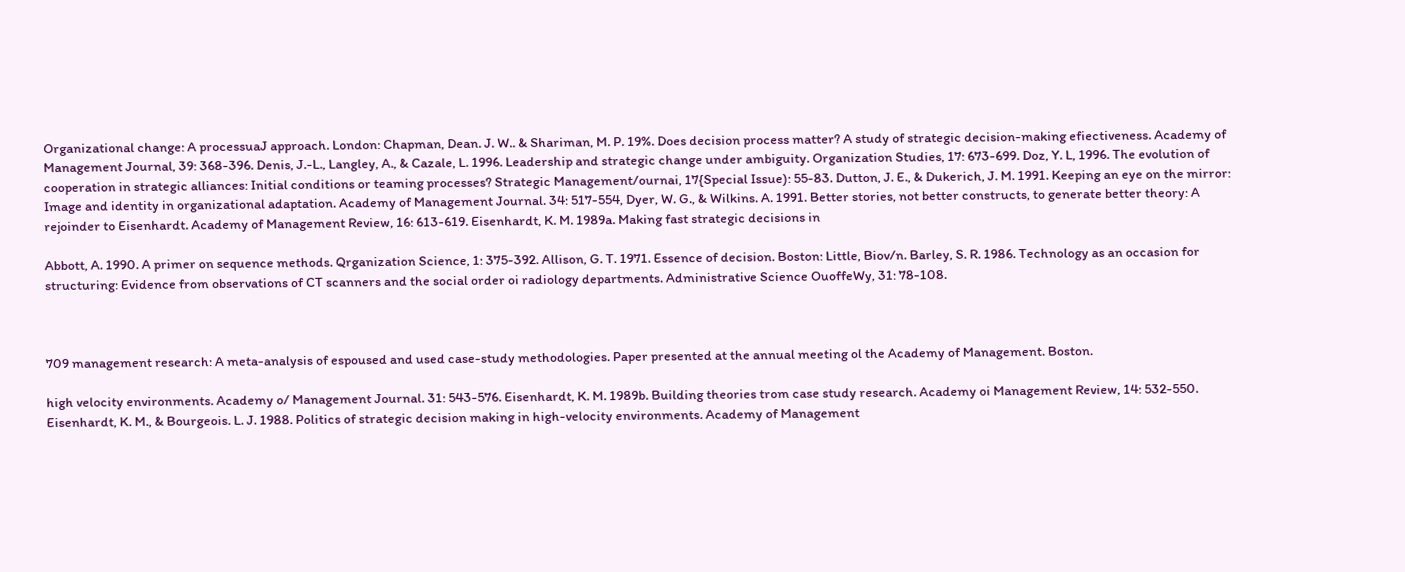Organizational change: A processuaJ approach. London: Chapman, Dean. J. W.. & Shariman, M. P. 19%. Does decision process matter? A study of strategic decision-making efiectiveness. Academy of Management Journal, 39: 368-396. Denis, J.-L., Langley, A., & Cazale, L. 1996. Leadership and strategic change under ambiguity. Organization Studies, 17: 673-699. Doz, Y. L, 1996. The evolution of cooperation in strategic alliances: Initial conditions or teaming processes? Strategic Management/ournai, 17{Special Issue): 55-83. Dutton, J. E., & Dukerich, J. M. 1991. Keeping an eye on the mirror: Image and identity in organizational adaptation. Academy of Management Journal. 34: 517-554, Dyer, W. G., & Wilkins. A. 1991. Better stories, not better constructs, to generate better theory: A rejoinder to Eisenhardt. Academy of Management Review, 16: 613-619. Eisenhardt, K. M. 1989a. Making fast strategic decisions in

Abbott, A. 1990. A primer on sequence methods. Qrganization Science, 1: 375-392. Allison, G. T. 1971. Essence of decision. Boston: Little, Biov/n. Barley, S. R. 1986. Technology as an occasion for structuring: Evidence from observations of CT scanners and the social order oi radiology departments. Administrative Science OuoffeWy, 31: 78-108.



709 management research: A meta-analysis of espoused and used case-study methodologies. Paper presented at the annual meeting ol the Academy of Management. Boston.

high velocity environments. Academy o/ Management Journal. 31: 543-576. Eisenhardt, K. M. 1989b. Building theories trom case study research. Academy oi Management Review, 14: 532-550. Eisenhardt, K. M., & Bourgeois. L. J. 1988. Politics of strategic decision making in high-velocity environments. Academy of Management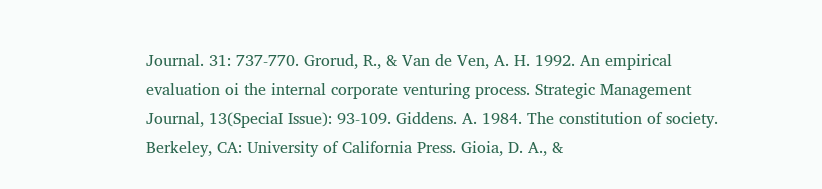Journal. 31: 737-770. Grorud, R., & Van de Ven, A. H. 1992. An empirical evaluation oi the internal corporate venturing process. Strategic Management Journal, 13(SpeciaI Issue): 93-109. Giddens. A. 1984. The constitution of society. Berkeley, CA: University of California Press. Gioia, D. A., &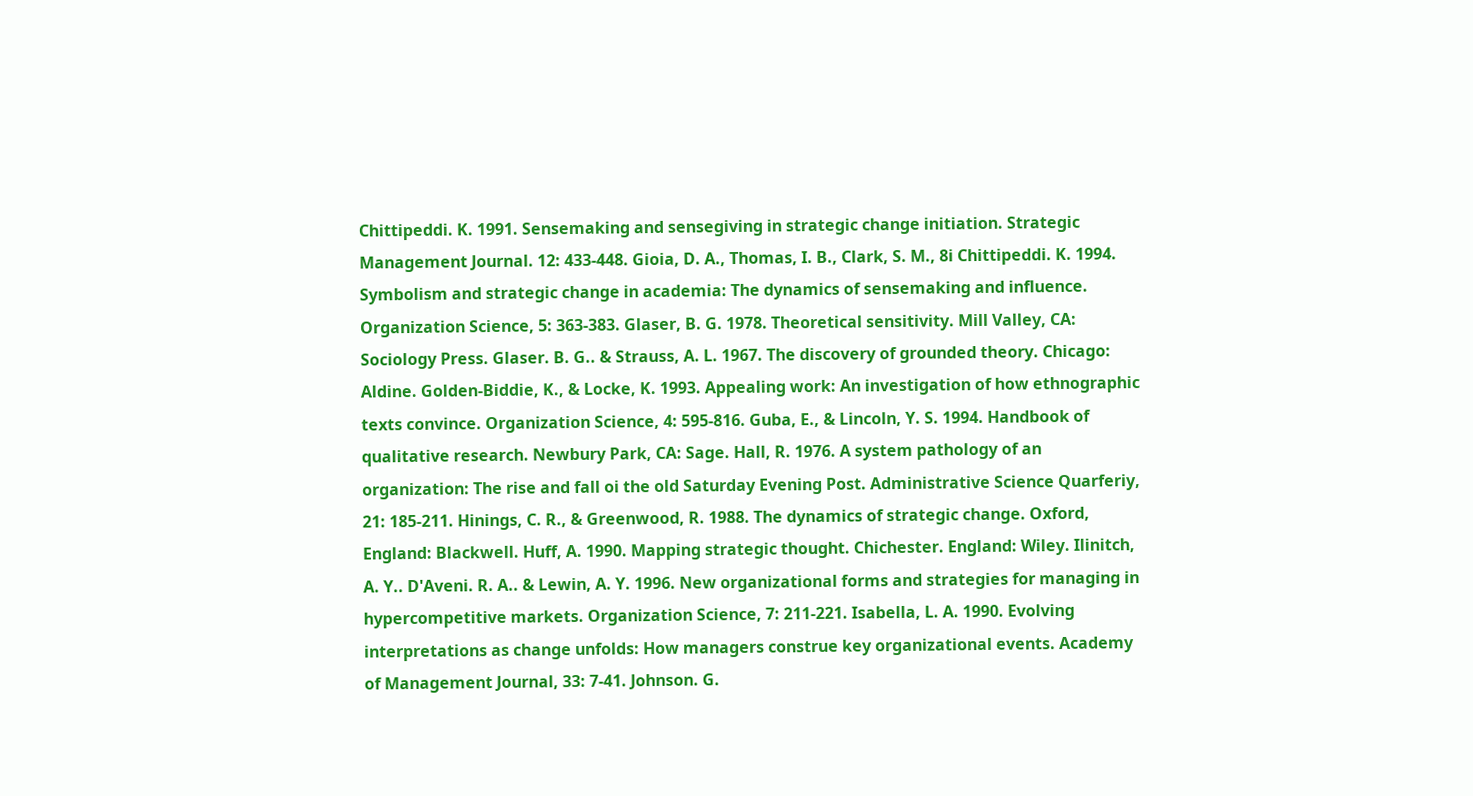Chittipeddi. K. 1991. Sensemaking and sensegiving in strategic change initiation. Strategic Management Journal. 12: 433-448. Gioia, D. A., Thomas, I. B., Clark, S. M., 8i Chittipeddi. K. 1994. Symbolism and strategic change in academia: The dynamics of sensemaking and influence. Organization Science, 5: 363-383. Glaser, B. G. 1978. Theoretical sensitivity. Mill Valley, CA: Sociology Press. Glaser. B. G.. & Strauss, A. L. 1967. The discovery of grounded theory. Chicago: Aldine. Golden-Biddie, K., & Locke, K. 1993. Appealing work: An investigation of how ethnographic texts convince. Organization Science, 4: 595-816. Guba, E., & Lincoln, Y. S. 1994. Handbook of qualitative research. Newbury Park, CA: Sage. Hall, R. 1976. A system pathology of an organization: The rise and fall oi the old Saturday Evening Post. Administrative Science Quarferiy, 21: 185-211. Hinings, C. R., & Greenwood, R. 1988. The dynamics of strategic change. Oxford, England: Blackwell. Huff, A. 1990. Mapping strategic thought. Chichester. England: Wiley. Ilinitch, A. Y.. D'Aveni. R. A.. & Lewin, A. Y. 1996. New organizational forms and strategies for managing in hypercompetitive markets. Organization Science, 7: 211-221. Isabella, L. A. 1990. Evolving interpretations as change unfolds: How managers construe key organizational events. Academy of Management Journal, 33: 7-41. Johnson. G.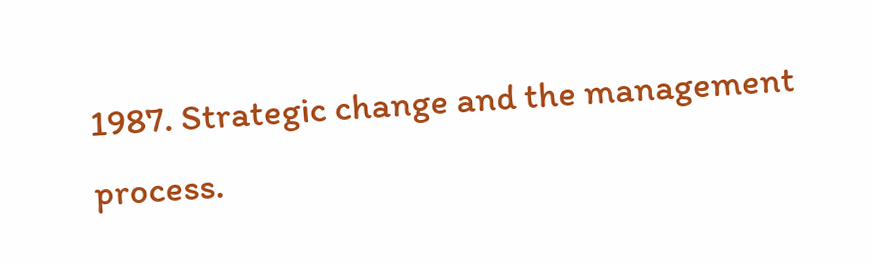1987. Strategic change and the management process.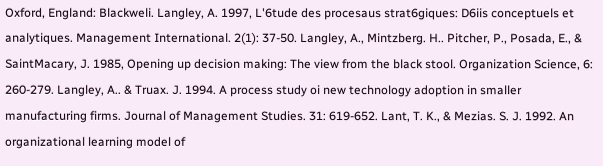Oxford, England: Blackweli. Langley, A. 1997, L'6tude des procesaus strat6giques: D6iis conceptuels et analytiques. Management International. 2(1): 37-50. Langley, A., Mintzberg. H.. Pitcher, P., Posada, E., & SaintMacary, J. 1985, Opening up decision making: The view from the black stool. Organization Science, 6: 260-279. Langley, A.. & Truax. J. 1994. A process study oi new technology adoption in smaller manufacturing firms. Journal of Management Studies. 31: 619-652. Lant, T. K., & Mezias. S. J. 1992. An organizational learning model of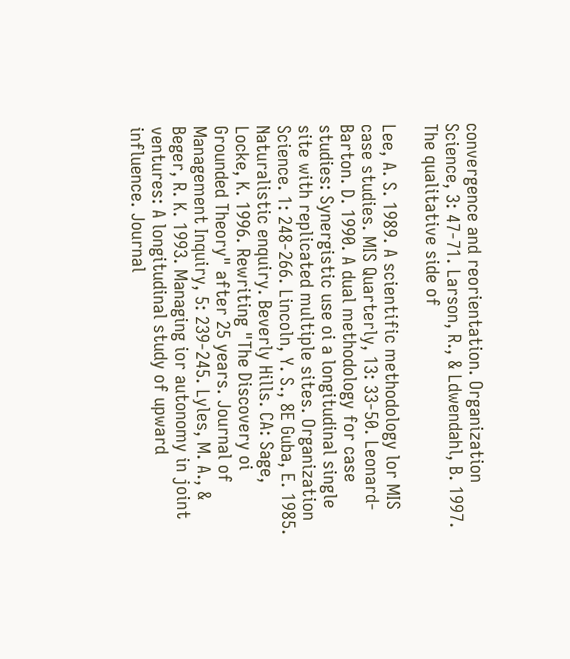convergence and reorientation. Organization Science, 3: 47-71. Larson, R., & Ldwendahl, B. 1997. The qualitative side of

Lee, A. S. 1989. A scientific methodology lor MIS case studies. MIS Quarterly, 13: 33-50. Leonard-Barton. D. 1990. A dual methodology for case studies: Synergistic use oi a longitudinal single site with replicated multiple sites. Organization Science. 1: 248-266. Lincoln, Y. S., 8E Guba, E. 1985. Naturalistic enquiry. Beverly Hills. CA: Sage, Locke, K. 1996. Rewriting "The Discovery oi Grounded Theory" after 25 years. Journal of Management Inquiry, 5: 239-245. Lyles, M. A., & Beger, R. K. 1993. Managing ior autonomy in joint ventures: A longitudinal study of upward influence. Journal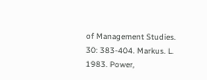of Management Studies. 30: 383-404. Markus. L. 1983. Power,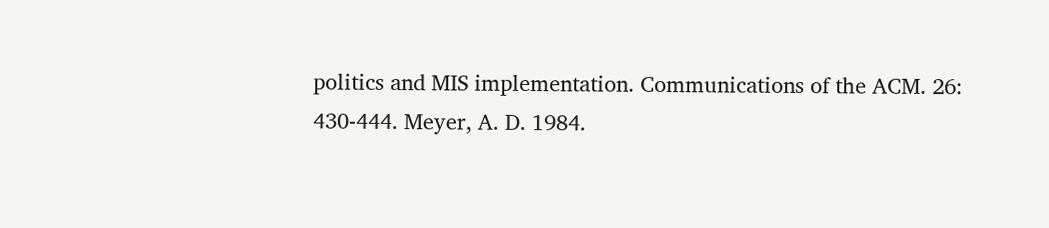politics and MIS implementation. Communications of the ACM. 26: 430-444. Meyer, A. D. 1984.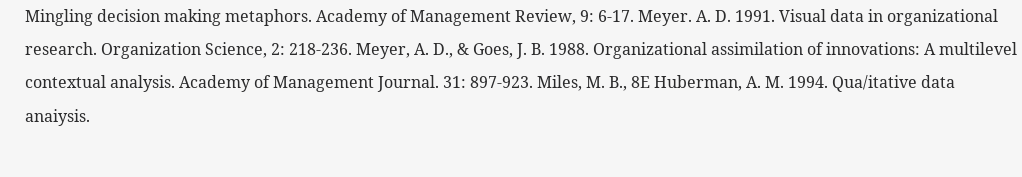Mingling decision making metaphors. Academy of Management Review, 9: 6-17. Meyer. A. D. 1991. Visual data in organizational research. Organization Science, 2: 218-236. Meyer, A. D., & Goes, J. B. 1988. Organizational assimilation of innovations: A multilevel contextual analysis. Academy of Management Journal. 31: 897-923. Miles, M. B., 8E Huberman, A. M. 1994. Qua/itative data anaiysis.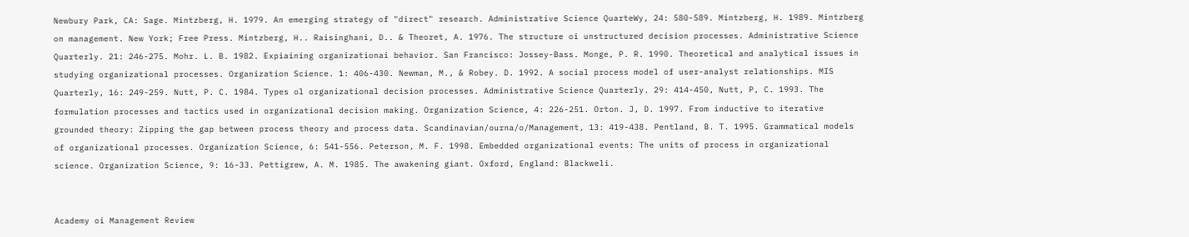Newbury Park, CA: Sage. Mintzberg, H. 1979. An emerging strategy of "direct" research. Administrative Science QuarteWy, 24: 580-589. Mintzberg, H. 1989. Mintzberg on management. New York; Free Press. Mintzberg, H.. Raisinghani, D.. & Theoret, A. 1976. The structure oi unstructured decision processes. Administrative Science Quarterly. 21: 246-275. Mohr. L. B. 1982. Expiaining organizationai behavior. San Francisco: Jossey-Bass. Monge, P. R. 1990. Theoretical and analytical issues in studying organizational processes. Organization Science. 1: 406-430. Newman, M., & Robey. D. 1992. A social process model of user-analyst relationships. MIS Quarterly, 16: 249-259. Nutt, P. C. 1984. Types ol organizational decision processes. Administrative Science Quarterly. 29: 414-450, Nutt, P, C. 1993. The formulation processes and tactics used in organizational decision making. Organization Science, 4: 226-251. Orton. J, D. 1997. From inductive to iterative grounded theory: Zipping the gap between process theory and process data. Scandinavian/ourna/o/Management, 13: 419-438. Pentland, B. T. 1995. Grammatical models of organizational processes. Organization Science, 6: 541-556. Peterson, M. F. 1998. Embedded organizational events: The units of process in organizational science. Organization Science, 9: 16-33. Pettigrew, A. M. 1985. The awakening giant. Oxford, England: Blackweli.


Academy oi Management Review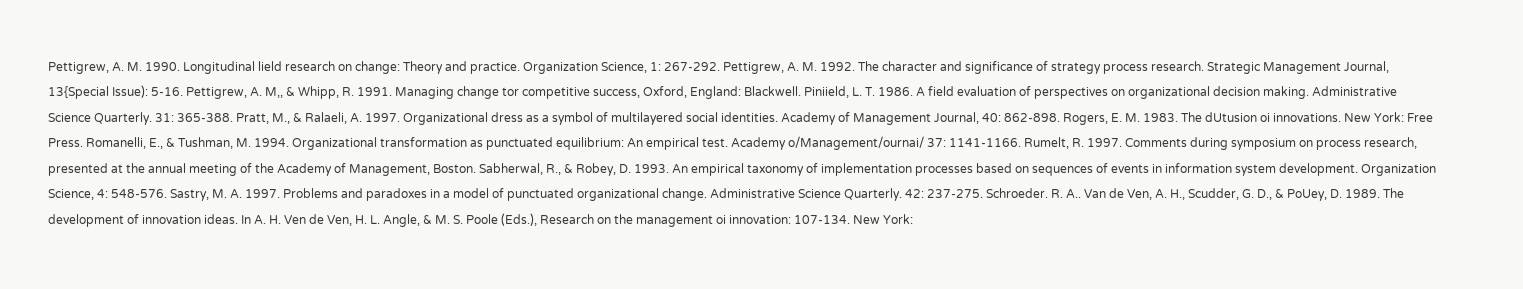Pettigrew, A. M. 1990. Longitudinal lield research on change: Theory and practice. Organization Science, 1: 267-292. Pettigrew, A. M. 1992. The character and significance of strategy process research. Strategic Management Journal, 13{Special Issue): 5-16. Pettigrew, A. M,, & Whipp, R. 1991. Managing change tor competitive success, Oxford, England: Blackwell. Piniield, L. T. 1986. A field evaluation of perspectives on organizational decision making. Administrative Science Quarterly. 31: 365-388. Pratt, M., & Ralaeli, A. 1997. Organizational dress as a symbol of multilayered social identities. Academy of Management Journal, 40: 862-898. Rogers, E. M. 1983. The dUtusion oi innovations. New York: Free Press. Romanelli, E., & Tushman, M. 1994. Organizational transformation as punctuated equilibrium: An empirical test. Academy o/Management/ournai/ 37: 1141-1166. Rumelt, R. 1997. Comments during symposium on process research, presented at the annual meeting of the Academy of Management, Boston. Sabherwal, R., & Robey, D. 1993. An empirical taxonomy of implementation processes based on sequences of events in information system development. Organization Science, 4: 548-576. Sastry, M. A. 1997. Problems and paradoxes in a model of punctuated organizational change. Administrative Science Quarterly. 42: 237-275. Schroeder. R. A.. Van de Ven, A. H., Scudder, G. D., & PoUey, D. 1989. The development of innovation ideas. In A. H. Ven de Ven, H. L. Angle, & M. S. Poole (Eds.), Research on the management oi innovation: 107-134. New York: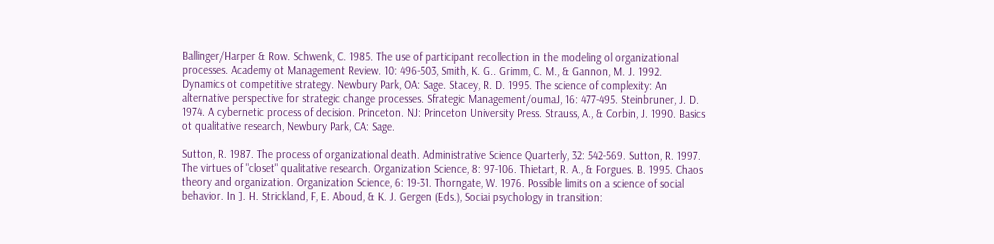Ballinger/Harper & Row. Schwenk, C. 1985. The use of participant recollection in the modeling ol organizational processes. Academy ot Management Review. 10: 496-503, Smith, K. G.. Grimm, C. M., & Gannon, M. J. 1992. Dynamics ot competitive strategy. Newbury Park, OA: Sage. Stacey, R. D. 1995. The science of complexity: An alternative perspective for strategic change processes. Sfrategic Management/oumaJ, 16: 477-495. Steinbruner, J. D. 1974. A cybernetic process of decision. Princeton. NJ: Princeton University Press. Strauss, A., & Corbin, J. 1990. Basics ot qualitative research, Newbury Park, CA: Sage.

Sutton, R. 1987. The process of organizational death. Administrative Science Quarterly, 32: 542-569. Sutton, R. 1997. The virtues of "closet" qualitative research. Organization Science, 8: 97-106. Thietart, R. A., & Forgues. B. 1995. Chaos theory and organization. Organization Science, 6: 19-31. Thorngate, W. 1976. Possible limits on a science of social behavior. In ]. H. Strickland, F, E. Aboud, & K. J. Gergen (Eds.), Sociai psychology in transition: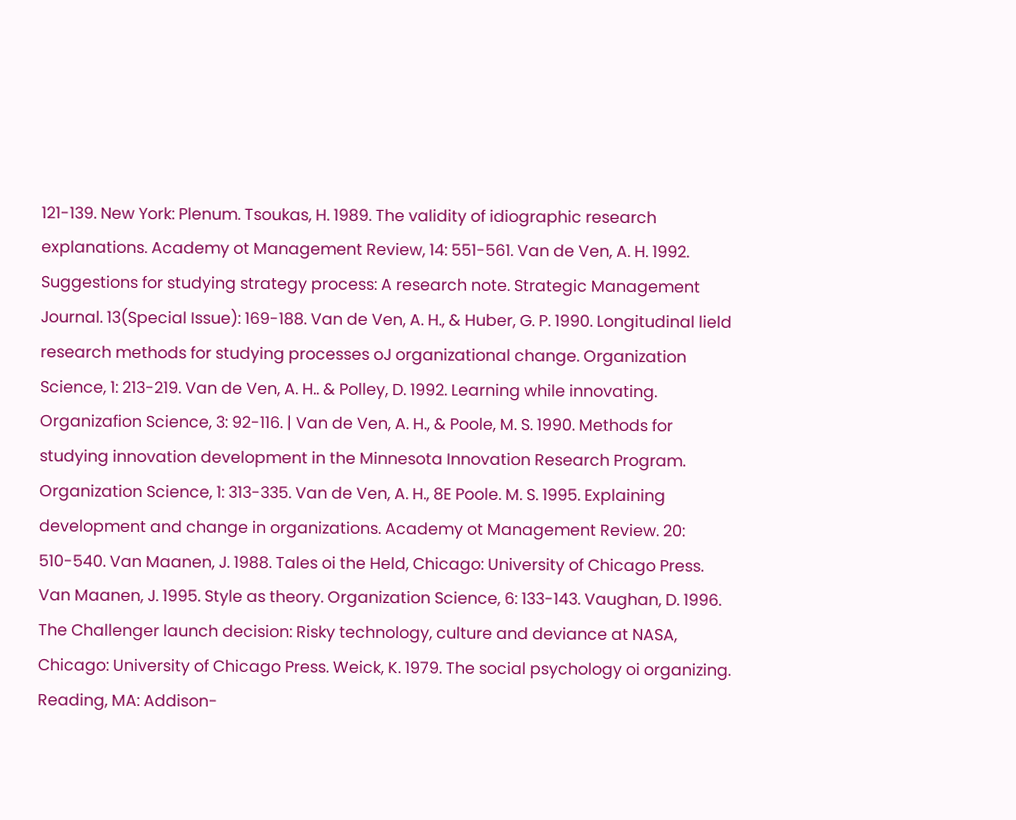121-139. New York: Plenum. Tsoukas, H. 1989. The validity of idiographic research explanations. Academy ot Management Review, 14: 551-561. Van de Ven, A. H. 1992. Suggestions for studying strategy process: A research note. Strategic Management Journal. 13(Special Issue): 169-188. Van de Ven, A. H., & Huber, G. P. 1990. Longitudinal lield research methods for studying processes oJ organizational change. Organization Science, 1: 213-219. Van de Ven, A. H.. & Polley, D. 1992. Learning while innovating. Organizafion Science, 3: 92-116. | Van de Ven, A. H., & Poole, M. S. 1990. Methods for studying innovation development in the Minnesota Innovation Research Program. Organization Science, 1: 313-335. Van de Ven, A. H., 8E Poole. M. S. 1995. Explaining development and change in organizations. Academy ot Management Review. 20: 510-540. Van Maanen, J. 1988. Tales oi the Held, Chicago: University of Chicago Press. Van Maanen, J. 1995. Style as theory. Organization Science, 6: 133-143. Vaughan, D. 1996. The Challenger launch decision: Risky technology, culture and deviance at NASA, Chicago: University of Chicago Press. Weick, K. 1979. The social psychology oi organizing. Reading, MA: Addison-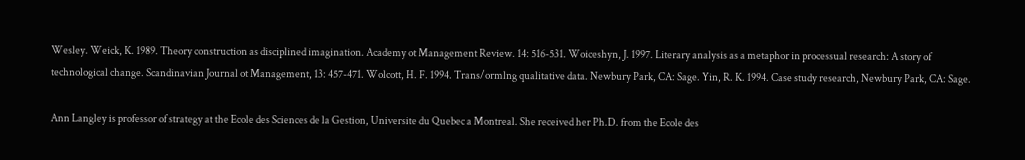Wesley. Weick, K. 1989. Theory construction as disciplined imagination. Academy ot Management Review. 14: 516-531. Woiceshyn, J. 1997. Literary analysis as a metaphor in processual research: A story of technological change. Scandinavian Journal ot Management, 13: 457-471. Wolcott, H. F. 1994. Trans/ormlng qualitative data. Newbury Park, CA: Sage. Yin, R. K. 1994. Case study research, Newbury Park, CA: Sage.

Ann Langley is professor of strategy at the Ecole des Sciences de la Gestion, Universite du Quebec a Montreal. She received her Ph.D. from the Ecole des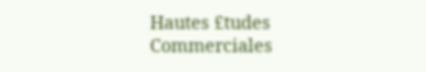Hautes £tudes Commerciales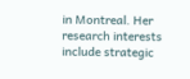in Montreal. Her research interests include strategic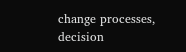change processes, decision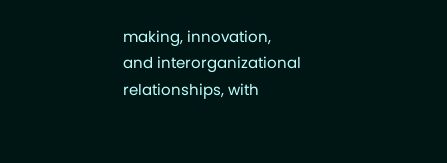making, innovation, and interorganizational relationships, with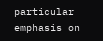particular emphasis on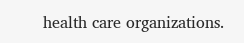health care organizations.